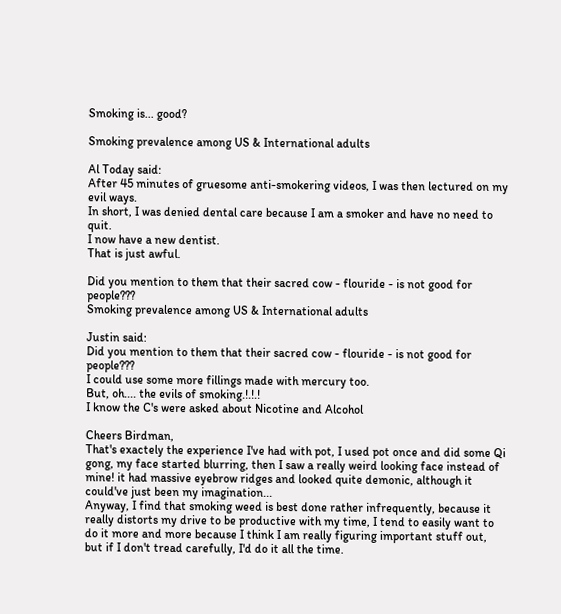Smoking is... good?

Smoking prevalence among US & International adults

Al Today said:
After 45 minutes of gruesome anti-smokering videos, I was then lectured on my evil ways.
In short, I was denied dental care because I am a smoker and have no need to quit.
I now have a new dentist.
That is just awful.

Did you mention to them that their sacred cow - flouride - is not good for people???
Smoking prevalence among US & International adults

Justin said:
Did you mention to them that their sacred cow - flouride - is not good for people???
I could use some more fillings made with mercury too.
But, oh.... the evils of smoking.!.!.!
I know the C's were asked about Nicotine and Alcohol

Cheers Birdman,
That's exactely the experience I've had with pot, I used pot once and did some Qi gong, my face started blurring, then I saw a really weird looking face instead of mine! it had massive eyebrow ridges and looked quite demonic, although it could've just been my imagination...
Anyway, I find that smoking weed is best done rather infrequently, because it really distorts my drive to be productive with my time, I tend to easily want to do it more and more because I think I am really figuring important stuff out, but if I don't tread carefully, I'd do it all the time.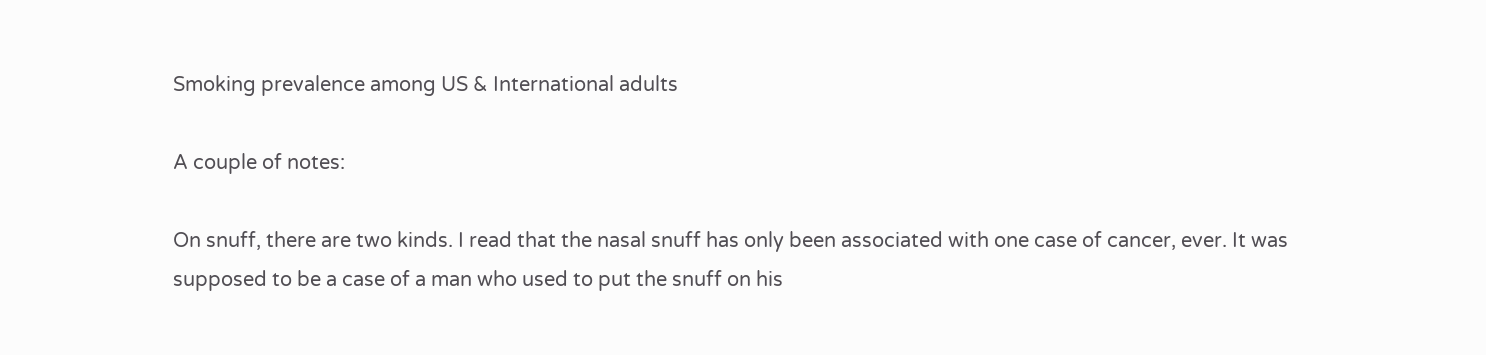Smoking prevalence among US & International adults

A couple of notes:

On snuff, there are two kinds. I read that the nasal snuff has only been associated with one case of cancer, ever. It was supposed to be a case of a man who used to put the snuff on his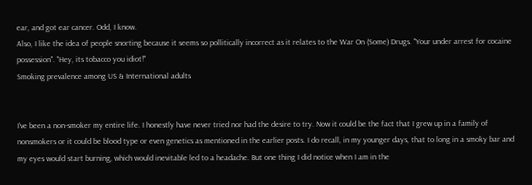ear, and got ear cancer. Odd, I know.
Also, I like the idea of people snorting because it seems so pollitically incorrect as it relates to the War On (Some) Drugs. "Your under arrest for cocaine possession". "Hey, its tobacco you idiot!"
Smoking prevalence among US & International adults


I’ve been a non-smoker my entire life. I honestly have never tried nor had the desire to try. Now it could be the fact that I grew up in a family of nonsmokers or it could be blood type or even genetics as mentioned in the earlier posts. I do recall, in my younger days, that to long in a smoky bar and my eyes would start burning, which would inevitable led to a headache. But one thing I did notice when I am in the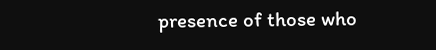presence of those who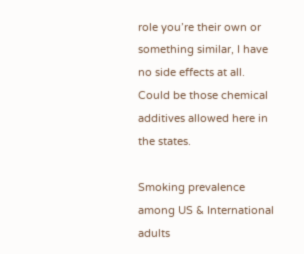role you’re their own or something similar, I have no side effects at all. Could be those chemical additives allowed here in the states.

Smoking prevalence among US & International adults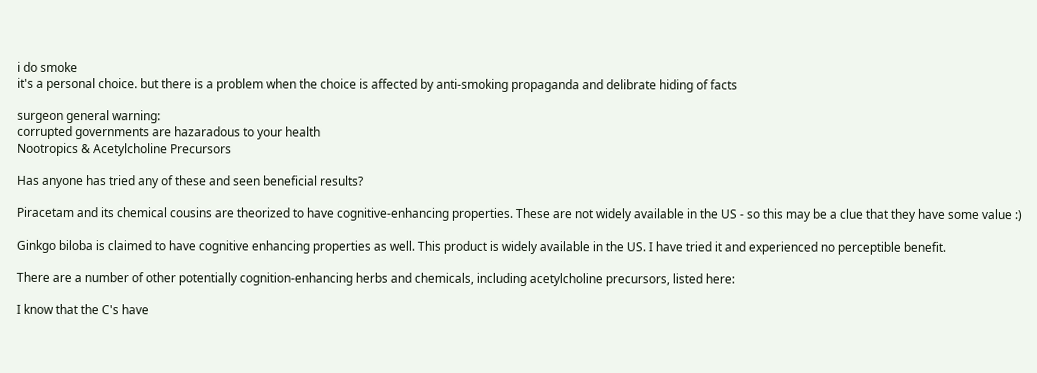i do smoke
it's a personal choice. but there is a problem when the choice is affected by anti-smoking propaganda and delibrate hiding of facts

surgeon general warning:
corrupted governments are hazaradous to your health
Nootropics & Acetylcholine Precursors

Has anyone has tried any of these and seen beneficial results?

Piracetam and its chemical cousins are theorized to have cognitive-enhancing properties. These are not widely available in the US - so this may be a clue that they have some value :)

Ginkgo biloba is claimed to have cognitive enhancing properties as well. This product is widely available in the US. I have tried it and experienced no perceptible benefit.

There are a number of other potentially cognition-enhancing herbs and chemicals, including acetylcholine precursors, listed here:

I know that the C's have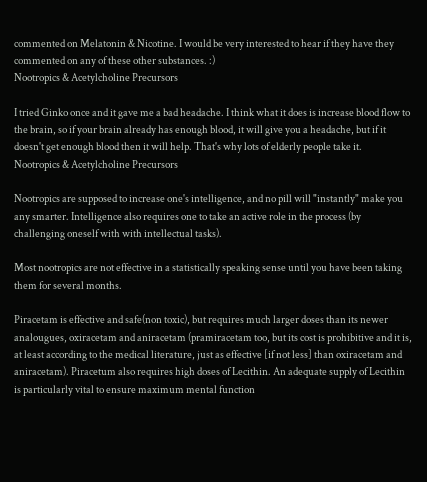commented on Melatonin & Nicotine. I would be very interested to hear if they have they commented on any of these other substances. :)
Nootropics & Acetylcholine Precursors

I tried Ginko once and it gave me a bad headache. I think what it does is increase blood flow to the brain, so if your brain already has enough blood, it will give you a headache, but if it doesn't get enough blood then it will help. That's why lots of elderly people take it.
Nootropics & Acetylcholine Precursors

Nootropics are supposed to increase one's intelligence, and no pill will "instantly" make you any smarter. Intelligence also requires one to take an active role in the process (by challenging oneself with with intellectual tasks).

Most nootropics are not effective in a statistically speaking sense until you have been taking them for several months.

Piracetam is effective and safe(non toxic), but requires much larger doses than its newer analougues, oxiracetam and aniracetam (pramiracetam too, but its cost is prohibitive and it is, at least according to the medical literature, just as effective [if not less] than oxiracetam and aniracetam). Piracetum also requires high doses of Lecithin. An adequate supply of Lecithin is particularly vital to ensure maximum mental function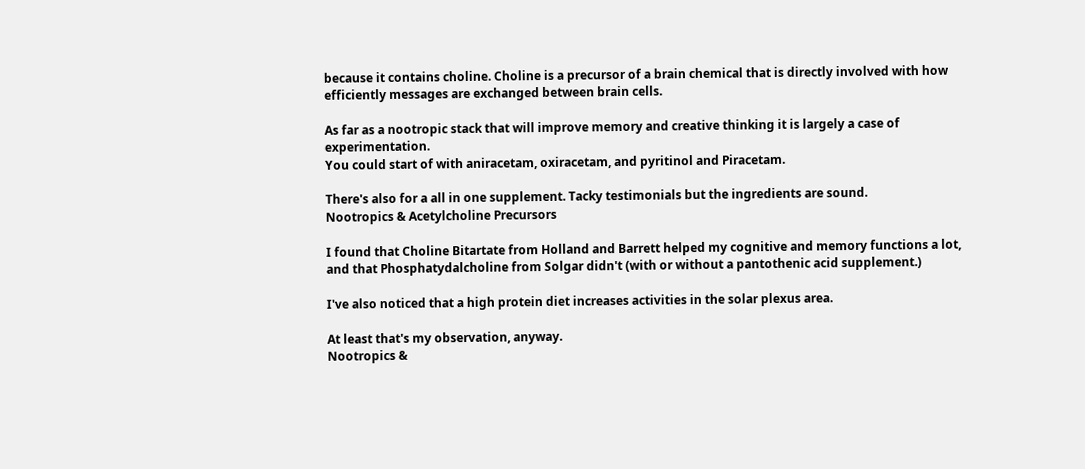because it contains choline. Choline is a precursor of a brain chemical that is directly involved with how efficiently messages are exchanged between brain cells.

As far as a nootropic stack that will improve memory and creative thinking it is largely a case of experimentation.
You could start of with aniracetam, oxiracetam, and pyritinol and Piracetam.

There's also for a all in one supplement. Tacky testimonials but the ingredients are sound.
Nootropics & Acetylcholine Precursors

I found that Choline Bitartate from Holland and Barrett helped my cognitive and memory functions a lot, and that Phosphatydalcholine from Solgar didn't (with or without a pantothenic acid supplement.)

I've also noticed that a high protein diet increases activities in the solar plexus area.

At least that's my observation, anyway.
Nootropics &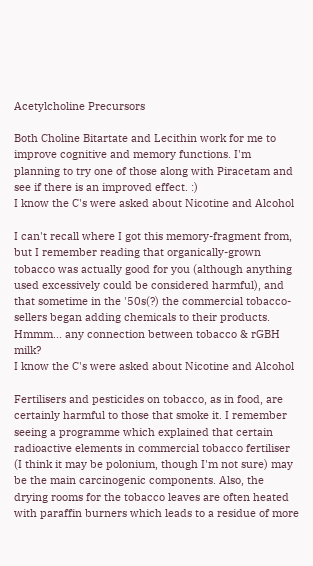Acetylcholine Precursors

Both Choline Bitartate and Lecithin work for me to improve cognitive and memory functions. I'm planning to try one of those along with Piracetam and see if there is an improved effect. :)
I know the C's were asked about Nicotine and Alcohol

I can't recall where I got this memory-fragment from, but I remember reading that organically-grown tobacco was actually good for you (although anything used excessively could be considered harmful), and that sometime in the '50s(?) the commercial tobacco-sellers began adding chemicals to their products. Hmmm... any connection between tobacco & rGBH milk?
I know the C's were asked about Nicotine and Alcohol

Fertilisers and pesticides on tobacco, as in food, are certainly harmful to those that smoke it. I remember seeing a programme which explained that certain radioactive elements in commercial tobacco fertiliser (I think it may be polonium, though I'm not sure) may be the main carcinogenic components. Also, the drying rooms for the tobacco leaves are often heated with paraffin burners which leads to a residue of more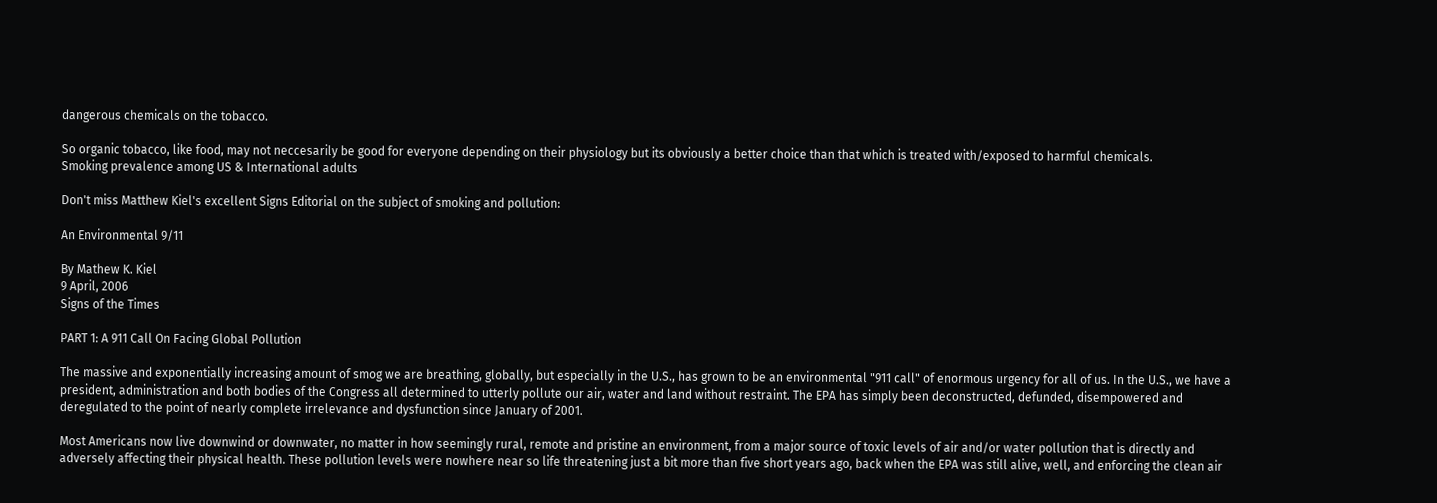dangerous chemicals on the tobacco.

So organic tobacco, like food, may not neccesarily be good for everyone depending on their physiology but its obviously a better choice than that which is treated with/exposed to harmful chemicals.
Smoking prevalence among US & International adults

Don't miss Matthew Kiel's excellent Signs Editorial on the subject of smoking and pollution:

An Environmental 9/11

By Mathew K. Kiel
9 April, 2006
Signs of the Times

PART 1: A 911 Call On Facing Global Pollution

The massive and exponentially increasing amount of smog we are breathing, globally, but especially in the U.S., has grown to be an environmental "911 call" of enormous urgency for all of us. In the U.S., we have a president, administration and both bodies of the Congress all determined to utterly pollute our air, water and land without restraint. The EPA has simply been deconstructed, defunded, disempowered and deregulated to the point of nearly complete irrelevance and dysfunction since January of 2001.

Most Americans now live downwind or downwater, no matter in how seemingly rural, remote and pristine an environment, from a major source of toxic levels of air and/or water pollution that is directly and adversely affecting their physical health. These pollution levels were nowhere near so life threatening just a bit more than five short years ago, back when the EPA was still alive, well, and enforcing the clean air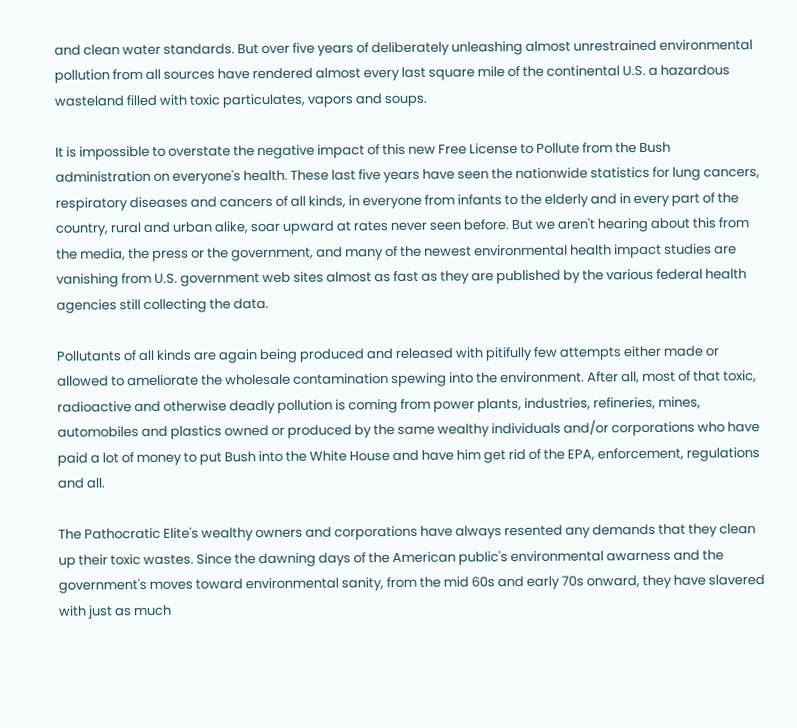and clean water standards. But over five years of deliberately unleashing almost unrestrained environmental pollution from all sources have rendered almost every last square mile of the continental U.S. a hazardous wasteland filled with toxic particulates, vapors and soups.

It is impossible to overstate the negative impact of this new Free License to Pollute from the Bush administration on everyone's health. These last five years have seen the nationwide statistics for lung cancers, respiratory diseases and cancers of all kinds, in everyone from infants to the elderly and in every part of the country, rural and urban alike, soar upward at rates never seen before. But we aren't hearing about this from the media, the press or the government, and many of the newest environmental health impact studies are vanishing from U.S. government web sites almost as fast as they are published by the various federal health agencies still collecting the data.

Pollutants of all kinds are again being produced and released with pitifully few attempts either made or allowed to ameliorate the wholesale contamination spewing into the environment. After all, most of that toxic, radioactive and otherwise deadly pollution is coming from power plants, industries, refineries, mines, automobiles and plastics owned or produced by the same wealthy individuals and/or corporations who have paid a lot of money to put Bush into the White House and have him get rid of the EPA, enforcement, regulations and all.

The Pathocratic Elite's wealthy owners and corporations have always resented any demands that they clean up their toxic wastes. Since the dawning days of the American public's environmental awarness and the government's moves toward environmental sanity, from the mid 60s and early 70s onward, they have slavered with just as much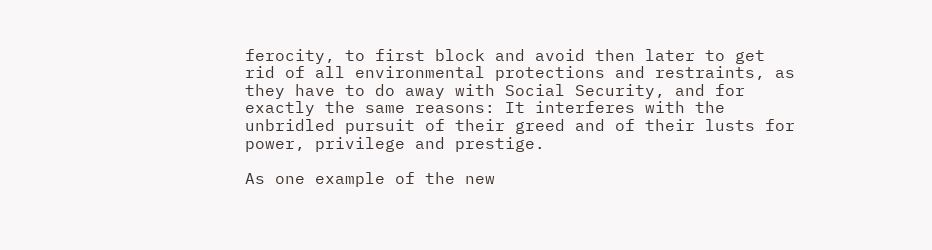ferocity, to first block and avoid then later to get rid of all environmental protections and restraints, as they have to do away with Social Security, and for exactly the same reasons: It interferes with the unbridled pursuit of their greed and of their lusts for power, privilege and prestige.

As one example of the new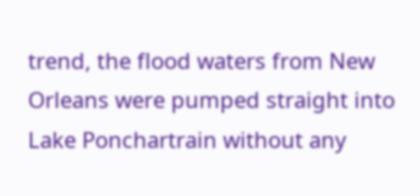trend, the flood waters from New Orleans were pumped straight into Lake Ponchartrain without any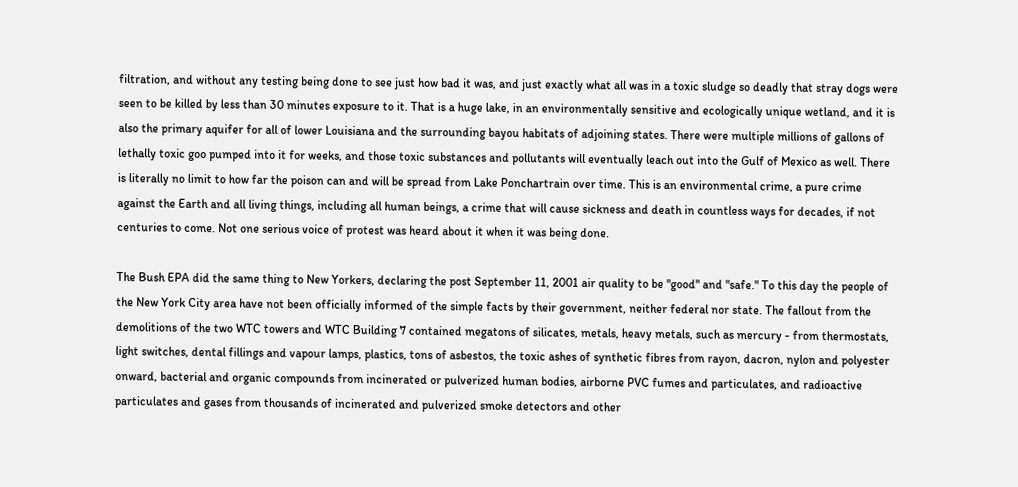filtration, and without any testing being done to see just how bad it was, and just exactly what all was in a toxic sludge so deadly that stray dogs were seen to be killed by less than 30 minutes exposure to it. That is a huge lake, in an environmentally sensitive and ecologically unique wetland, and it is also the primary aquifer for all of lower Louisiana and the surrounding bayou habitats of adjoining states. There were multiple millions of gallons of lethally toxic goo pumped into it for weeks, and those toxic substances and pollutants will eventually leach out into the Gulf of Mexico as well. There is literally no limit to how far the poison can and will be spread from Lake Ponchartrain over time. This is an environmental crime, a pure crime against the Earth and all living things, including all human beings, a crime that will cause sickness and death in countless ways for decades, if not centuries to come. Not one serious voice of protest was heard about it when it was being done.

The Bush EPA did the same thing to New Yorkers, declaring the post September 11, 2001 air quality to be "good" and "safe." To this day the people of the New York City area have not been officially informed of the simple facts by their government, neither federal nor state. The fallout from the demolitions of the two WTC towers and WTC Building 7 contained megatons of silicates, metals, heavy metals, such as mercury - from thermostats, light switches, dental fillings and vapour lamps, plastics, tons of asbestos, the toxic ashes of synthetic fibres from rayon, dacron, nylon and polyester onward, bacterial and organic compounds from incinerated or pulverized human bodies, airborne PVC fumes and particulates, and radioactive particulates and gases from thousands of incinerated and pulverized smoke detectors and other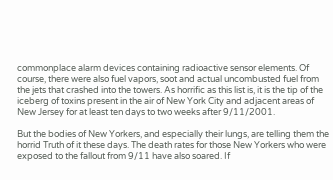commonplace alarm devices containing radioactive sensor elements. Of course, there were also fuel vapors, soot and actual uncombusted fuel from the jets that crashed into the towers. As horrific as this list is, it is the tip of the iceberg of toxins present in the air of New York City and adjacent areas of New Jersey for at least ten days to two weeks after 9/11/2001.

But the bodies of New Yorkers, and especially their lungs, are telling them the horrid Truth of it these days. The death rates for those New Yorkers who were exposed to the fallout from 9/11 have also soared. If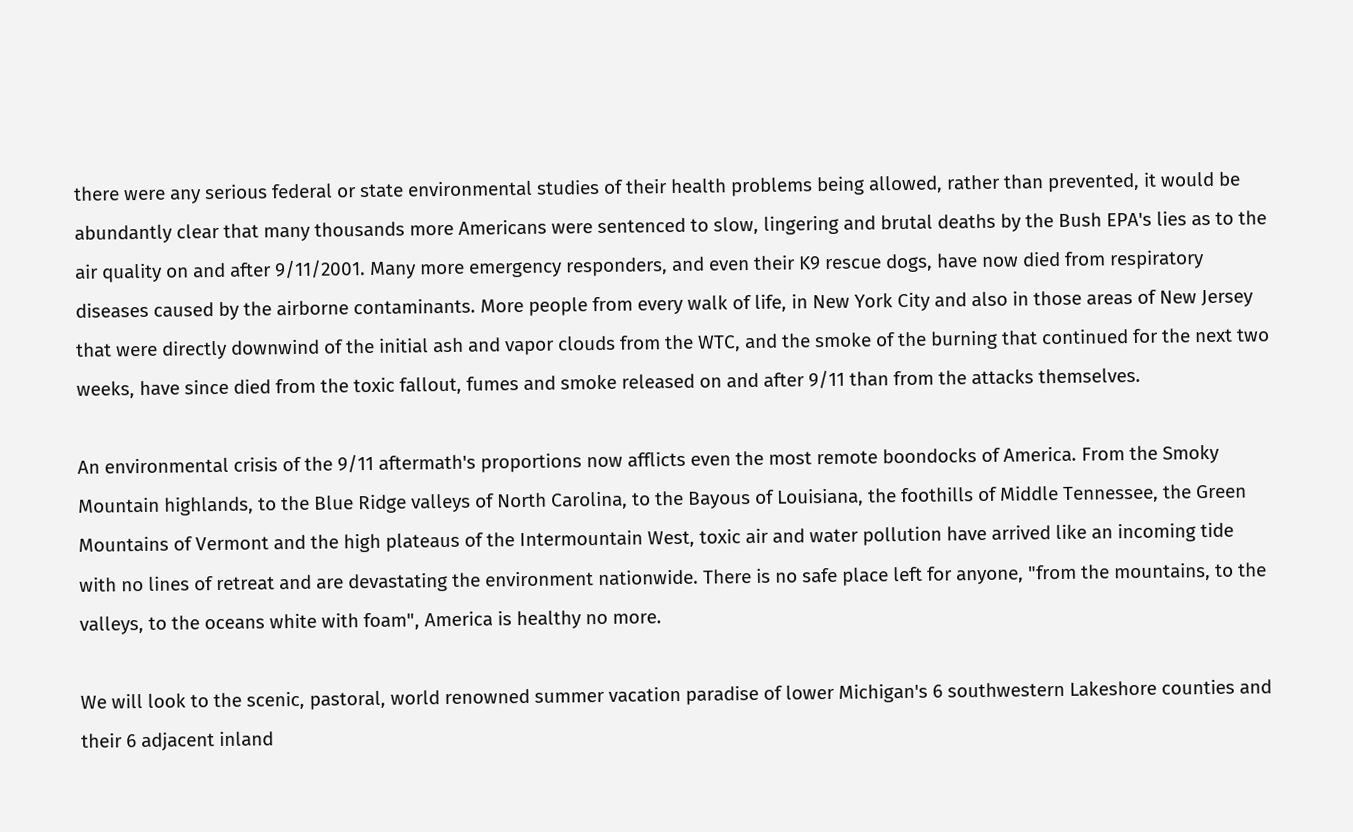there were any serious federal or state environmental studies of their health problems being allowed, rather than prevented, it would be abundantly clear that many thousands more Americans were sentenced to slow, lingering and brutal deaths by the Bush EPA's lies as to the air quality on and after 9/11/2001. Many more emergency responders, and even their K9 rescue dogs, have now died from respiratory diseases caused by the airborne contaminants. More people from every walk of life, in New York City and also in those areas of New Jersey that were directly downwind of the initial ash and vapor clouds from the WTC, and the smoke of the burning that continued for the next two weeks, have since died from the toxic fallout, fumes and smoke released on and after 9/11 than from the attacks themselves.

An environmental crisis of the 9/11 aftermath's proportions now afflicts even the most remote boondocks of America. From the Smoky Mountain highlands, to the Blue Ridge valleys of North Carolina, to the Bayous of Louisiana, the foothills of Middle Tennessee, the Green Mountains of Vermont and the high plateaus of the Intermountain West, toxic air and water pollution have arrived like an incoming tide with no lines of retreat and are devastating the environment nationwide. There is no safe place left for anyone, "from the mountains, to the valleys, to the oceans white with foam", America is healthy no more.

We will look to the scenic, pastoral, world renowned summer vacation paradise of lower Michigan's 6 southwestern Lakeshore counties and their 6 adjacent inland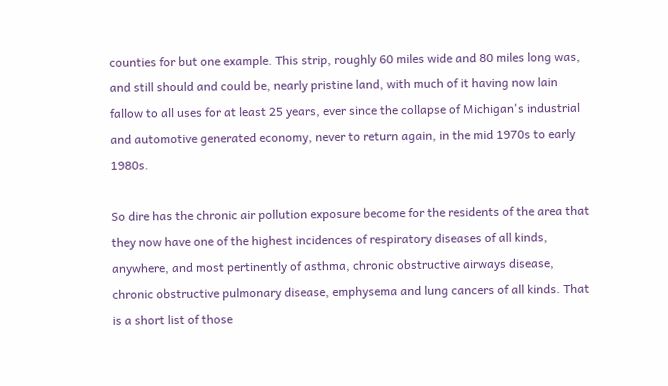counties for but one example. This strip, roughly 60 miles wide and 80 miles long was, and still should and could be, nearly pristine land, with much of it having now lain fallow to all uses for at least 25 years, ever since the collapse of Michigan's industrial and automotive generated economy, never to return again, in the mid 1970s to early 1980s.

So dire has the chronic air pollution exposure become for the residents of the area that they now have one of the highest incidences of respiratory diseases of all kinds, anywhere, and most pertinently of asthma, chronic obstructive airways disease, chronic obstructive pulmonary disease, emphysema and lung cancers of all kinds. That is a short list of those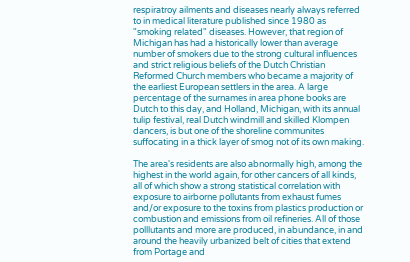respiratroy ailments and diseases nearly always referred to in medical literature published since 1980 as "smoking related" diseases. However, that region of Michigan has had a historically lower than average number of smokers due to the strong cultural influences and strict religious beliefs of the Dutch Christian Reformed Church members who became a majority of the earliest European settlers in the area. A large percentage of the surnames in area phone books are Dutch to this day, and Holland, Michigan, with its annual tulip festival, real Dutch windmill and skilled Klompen dancers, is but one of the shoreline communites suffocating in a thick layer of smog not of its own making.

The area's residents are also abnormally high, among the highest in the world again, for other cancers of all kinds, all of which show a strong statistical correlation with exposure to airborne pollutants from exhaust fumes and/or exposure to the toxins from plastics production or combustion and emissions from oil refineries. All of those polllutants and more are produced, in abundance, in and around the heavily urbanized belt of cities that extend from Portage and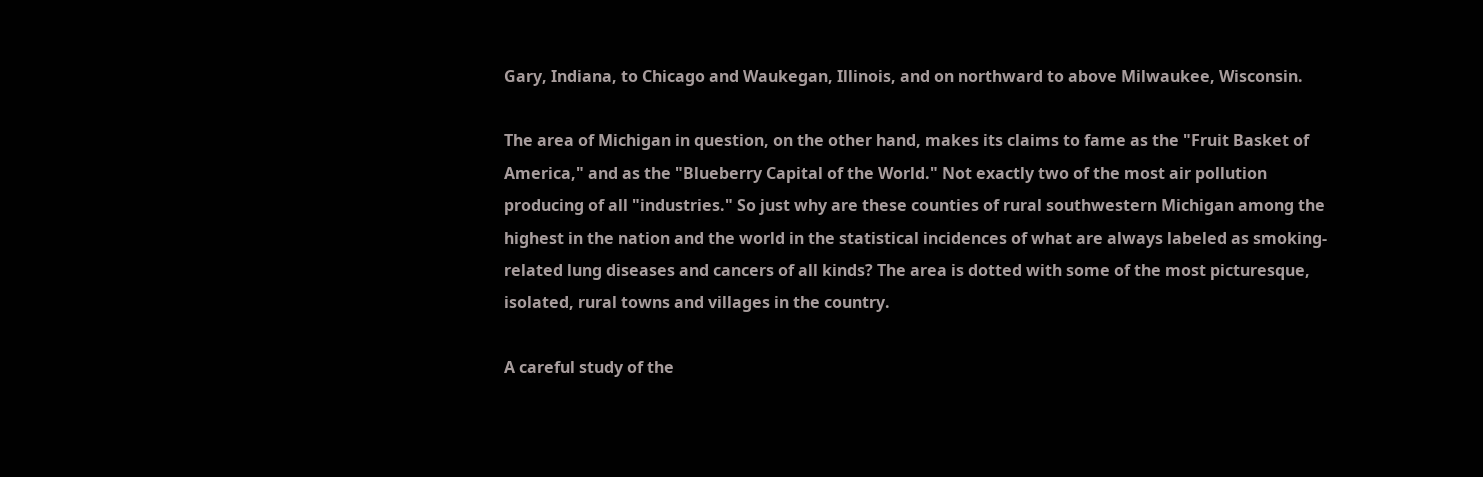Gary, Indiana, to Chicago and Waukegan, Illinois, and on northward to above Milwaukee, Wisconsin.

The area of Michigan in question, on the other hand, makes its claims to fame as the "Fruit Basket of America," and as the "Blueberry Capital of the World." Not exactly two of the most air pollution producing of all "industries." So just why are these counties of rural southwestern Michigan among the highest in the nation and the world in the statistical incidences of what are always labeled as smoking-related lung diseases and cancers of all kinds? The area is dotted with some of the most picturesque, isolated, rural towns and villages in the country.

A careful study of the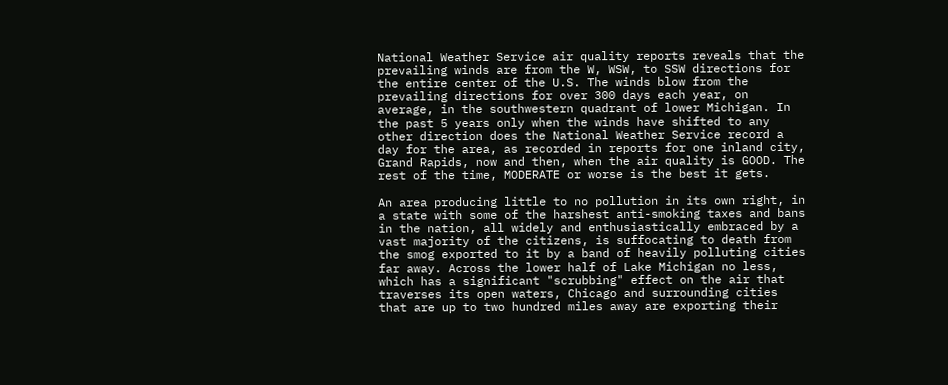National Weather Service air quality reports reveals that the prevailing winds are from the W, WSW, to SSW directions for the entire center of the U.S. The winds blow from the prevailing directions for over 300 days each year, on average, in the southwestern quadrant of lower Michigan. In the past 5 years only when the winds have shifted to any other direction does the National Weather Service record a day for the area, as recorded in reports for one inland city, Grand Rapids, now and then, when the air quality is GOOD. The rest of the time, MODERATE or worse is the best it gets.

An area producing little to no pollution in its own right, in a state with some of the harshest anti-smoking taxes and bans in the nation, all widely and enthusiastically embraced by a vast majority of the citizens, is suffocating to death from the smog exported to it by a band of heavily polluting cities far away. Across the lower half of Lake Michigan no less, which has a significant "scrubbing" effect on the air that traverses its open waters, Chicago and surrounding cities that are up to two hundred miles away are exporting their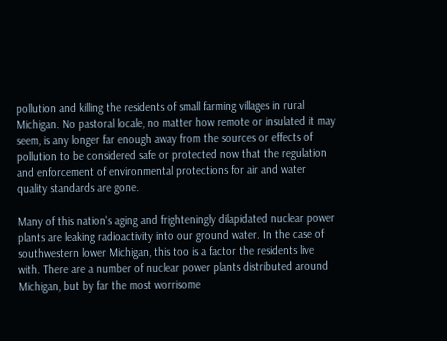pollution and killing the residents of small farming villages in rural Michigan. No pastoral locale, no matter how remote or insulated it may seem, is any longer far enough away from the sources or effects of pollution to be considered safe or protected now that the regulation and enforcement of environmental protections for air and water quality standards are gone.

Many of this nation's aging and frighteningly dilapidated nuclear power plants are leaking radioactivity into our ground water. In the case of southwestern lower Michigan, this too is a factor the residents live with. There are a number of nuclear power plants distributed around Michigan, but by far the most worrisome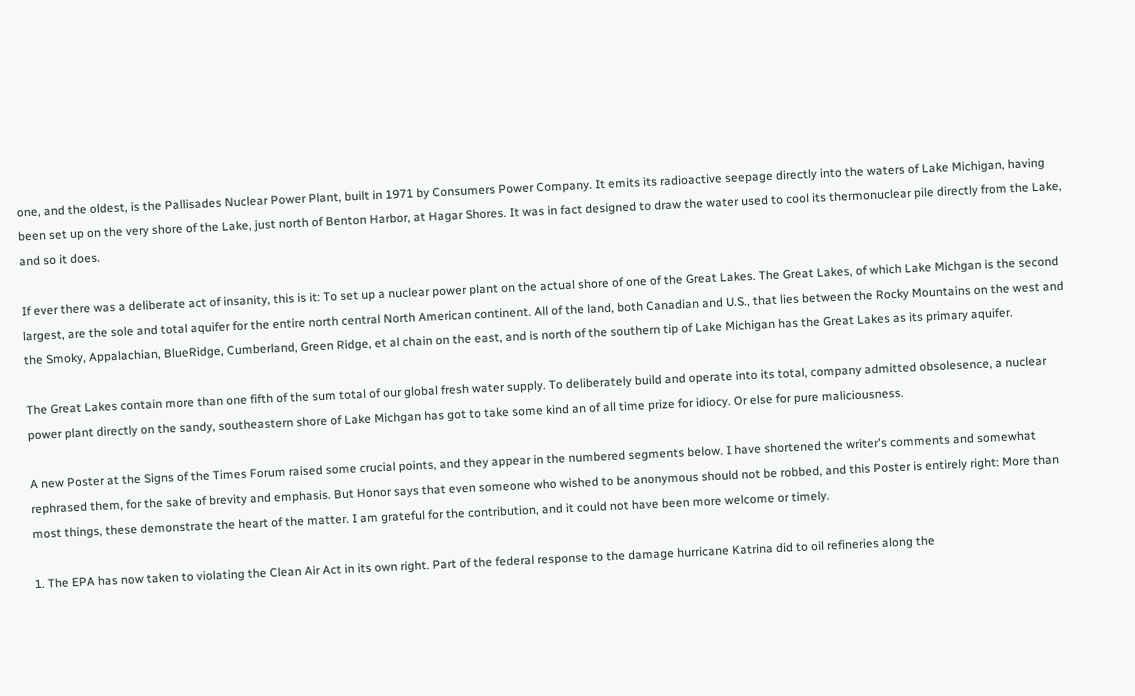one, and the oldest, is the Pallisades Nuclear Power Plant, built in 1971 by Consumers Power Company. It emits its radioactive seepage directly into the waters of Lake Michigan, having been set up on the very shore of the Lake, just north of Benton Harbor, at Hagar Shores. It was in fact designed to draw the water used to cool its thermonuclear pile directly from the Lake, and so it does.

If ever there was a deliberate act of insanity, this is it: To set up a nuclear power plant on the actual shore of one of the Great Lakes. The Great Lakes, of which Lake Michgan is the second largest, are the sole and total aquifer for the entire north central North American continent. All of the land, both Canadian and U.S., that lies between the Rocky Mountains on the west and the Smoky, Appalachian, BlueRidge, Cumberland, Green Ridge, et al chain on the east, and is north of the southern tip of Lake Michigan has the Great Lakes as its primary aquifer.

The Great Lakes contain more than one fifth of the sum total of our global fresh water supply. To deliberately build and operate into its total, company admitted obsolesence, a nuclear power plant directly on the sandy, southeastern shore of Lake Michgan has got to take some kind an of all time prize for idiocy. Or else for pure maliciousness.

A new Poster at the Signs of the Times Forum raised some crucial points, and they appear in the numbered segments below. I have shortened the writer's comments and somewhat rephrased them, for the sake of brevity and emphasis. But Honor says that even someone who wished to be anonymous should not be robbed, and this Poster is entirely right: More than most things, these demonstrate the heart of the matter. I am grateful for the contribution, and it could not have been more welcome or timely.

1. The EPA has now taken to violating the Clean Air Act in its own right. Part of the federal response to the damage hurricane Katrina did to oil refineries along the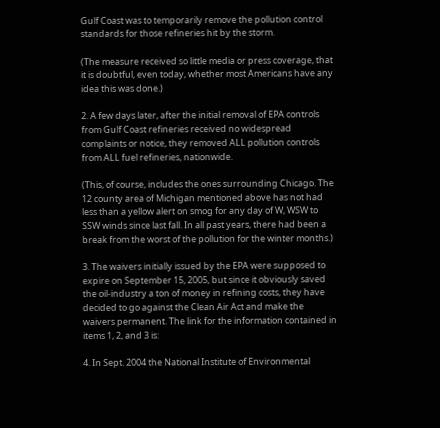Gulf Coast was to temporarily remove the pollution control standards for those refineries hit by the storm.

(The measure received so little media or press coverage, that it is doubtful, even today, whether most Americans have any idea this was done.)

2. A few days later, after the initial removal of EPA controls from Gulf Coast refineries received no widespread complaints or notice, they removed ALL pollution controls from ALL fuel refineries, nationwide.

(This, of course, includes the ones surrounding Chicago. The 12 county area of Michigan mentioned above has not had less than a yellow alert on smog for any day of W, WSW to SSW winds since last fall. In all past years, there had been a break from the worst of the pollution for the winter months.)

3. The waivers initially issued by the EPA were supposed to expire on September 15, 2005, but since it obviously saved the oil-industry a ton of money in refining costs, they have decided to go against the Clean Air Act and make the waivers permanent. The link for the information contained in items 1, 2, and 3 is:

4. In Sept. 2004 the National Institute of Environmental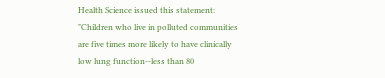Health Science issued this statement: "Children who live in polluted communities are five times more likely to have clinically low lung function--less than 80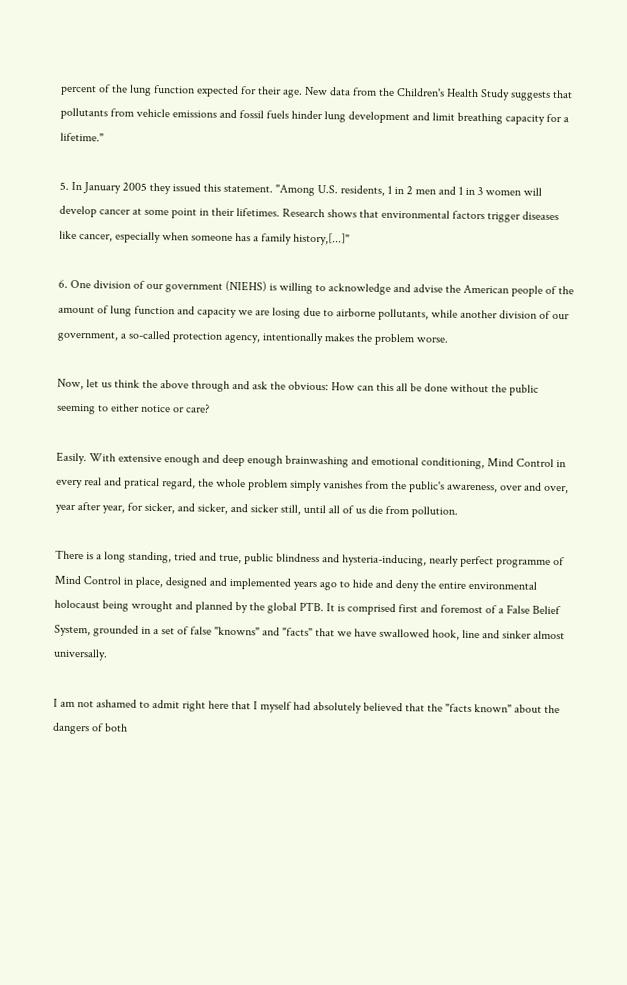percent of the lung function expected for their age. New data from the Children's Health Study suggests that pollutants from vehicle emissions and fossil fuels hinder lung development and limit breathing capacity for a lifetime."

5. In January 2005 they issued this statement. "Among U.S. residents, 1 in 2 men and 1 in 3 women will develop cancer at some point in their lifetimes. Research shows that environmental factors trigger diseases like cancer, especially when someone has a family history,[...]"

6. One division of our government (NIEHS) is willing to acknowledge and advise the American people of the amount of lung function and capacity we are losing due to airborne pollutants, while another division of our government, a so-called protection agency, intentionally makes the problem worse.

Now, let us think the above through and ask the obvious: How can this all be done without the public seeming to either notice or care?

Easily. With extensive enough and deep enough brainwashing and emotional conditioning, Mind Control in every real and pratical regard, the whole problem simply vanishes from the public's awareness, over and over, year after year, for sicker, and sicker, and sicker still, until all of us die from pollution.

There is a long standing, tried and true, public blindness and hysteria-inducing, nearly perfect programme of Mind Control in place, designed and implemented years ago to hide and deny the entire environmental holocaust being wrought and planned by the global PTB. It is comprised first and foremost of a False Belief System, grounded in a set of false "knowns" and "facts" that we have swallowed hook, line and sinker almost universally.

I am not ashamed to admit right here that I myself had absolutely believed that the "facts known" about the dangers of both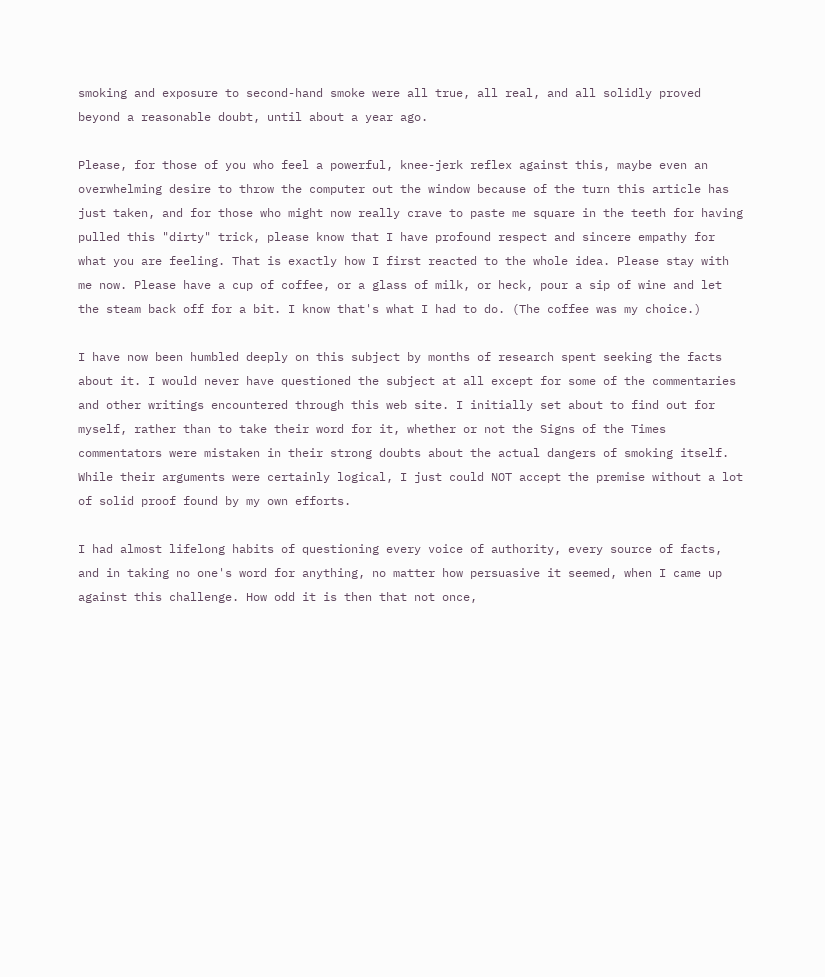smoking and exposure to second-hand smoke were all true, all real, and all solidly proved beyond a reasonable doubt, until about a year ago.

Please, for those of you who feel a powerful, knee-jerk reflex against this, maybe even an overwhelming desire to throw the computer out the window because of the turn this article has just taken, and for those who might now really crave to paste me square in the teeth for having pulled this "dirty" trick, please know that I have profound respect and sincere empathy for what you are feeling. That is exactly how I first reacted to the whole idea. Please stay with me now. Please have a cup of coffee, or a glass of milk, or heck, pour a sip of wine and let the steam back off for a bit. I know that's what I had to do. (The coffee was my choice.)

I have now been humbled deeply on this subject by months of research spent seeking the facts about it. I would never have questioned the subject at all except for some of the commentaries and other writings encountered through this web site. I initially set about to find out for myself, rather than to take their word for it, whether or not the Signs of the Times commentators were mistaken in their strong doubts about the actual dangers of smoking itself. While their arguments were certainly logical, I just could NOT accept the premise without a lot of solid proof found by my own efforts.

I had almost lifelong habits of questioning every voice of authority, every source of facts, and in taking no one's word for anything, no matter how persuasive it seemed, when I came up against this challenge. How odd it is then that not once,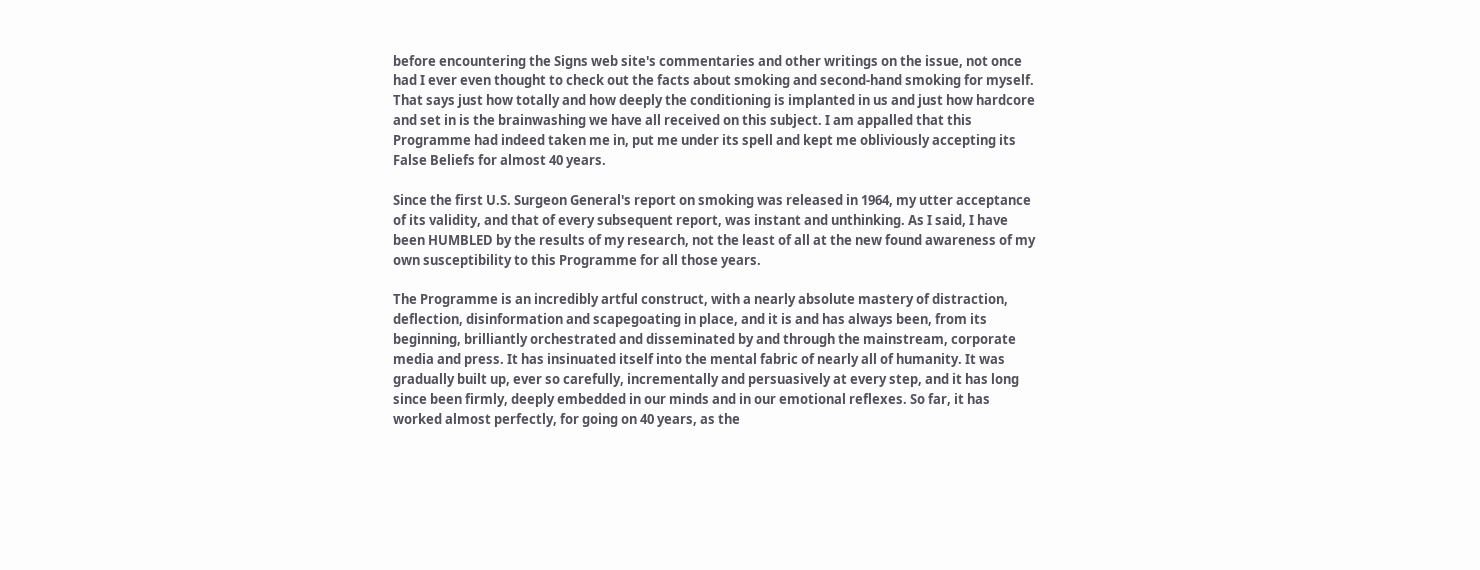before encountering the Signs web site's commentaries and other writings on the issue, not once had I ever even thought to check out the facts about smoking and second-hand smoking for myself. That says just how totally and how deeply the conditioning is implanted in us and just how hardcore and set in is the brainwashing we have all received on this subject. I am appalled that this Programme had indeed taken me in, put me under its spell and kept me obliviously accepting its False Beliefs for almost 40 years.

Since the first U.S. Surgeon General's report on smoking was released in 1964, my utter acceptance of its validity, and that of every subsequent report, was instant and unthinking. As I said, I have been HUMBLED by the results of my research, not the least of all at the new found awareness of my own susceptibility to this Programme for all those years.

The Programme is an incredibly artful construct, with a nearly absolute mastery of distraction, deflection, disinformation and scapegoating in place, and it is and has always been, from its beginning, brilliantly orchestrated and disseminated by and through the mainstream, corporate media and press. It has insinuated itself into the mental fabric of nearly all of humanity. It was gradually built up, ever so carefully, incrementally and persuasively at every step, and it has long since been firmly, deeply embedded in our minds and in our emotional reflexes. So far, it has worked almost perfectly, for going on 40 years, as the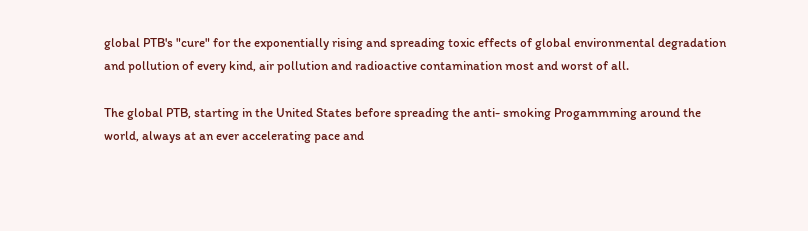global PTB's "cure" for the exponentially rising and spreading toxic effects of global environmental degradation and pollution of every kind, air pollution and radioactive contamination most and worst of all.

The global PTB, starting in the United States before spreading the anti- smoking Progammming around the world, always at an ever accelerating pace and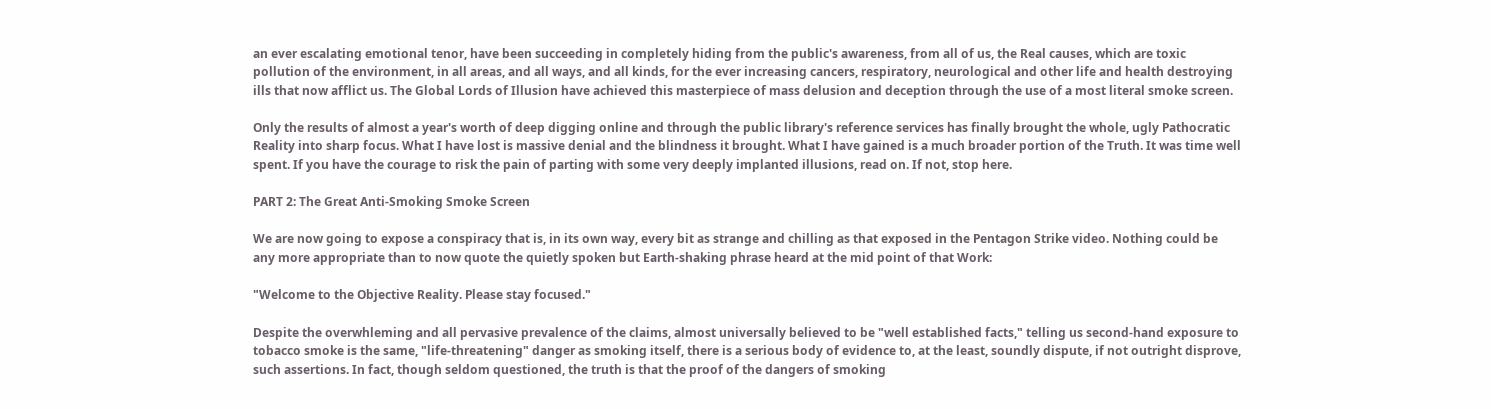an ever escalating emotional tenor, have been succeeding in completely hiding from the public's awareness, from all of us, the Real causes, which are toxic pollution of the environment, in all areas, and all ways, and all kinds, for the ever increasing cancers, respiratory, neurological and other life and health destroying ills that now afflict us. The Global Lords of Illusion have achieved this masterpiece of mass delusion and deception through the use of a most literal smoke screen.

Only the results of almost a year's worth of deep digging online and through the public library's reference services has finally brought the whole, ugly Pathocratic Reality into sharp focus. What I have lost is massive denial and the blindness it brought. What I have gained is a much broader portion of the Truth. It was time well spent. If you have the courage to risk the pain of parting with some very deeply implanted illusions, read on. If not, stop here.

PART 2: The Great Anti-Smoking Smoke Screen

We are now going to expose a conspiracy that is, in its own way, every bit as strange and chilling as that exposed in the Pentagon Strike video. Nothing could be any more appropriate than to now quote the quietly spoken but Earth-shaking phrase heard at the mid point of that Work:

"Welcome to the Objective Reality. Please stay focused."

Despite the overwhleming and all pervasive prevalence of the claims, almost universally believed to be "well established facts," telling us second-hand exposure to tobacco smoke is the same, "life-threatening" danger as smoking itself, there is a serious body of evidence to, at the least, soundly dispute, if not outright disprove, such assertions. In fact, though seldom questioned, the truth is that the proof of the dangers of smoking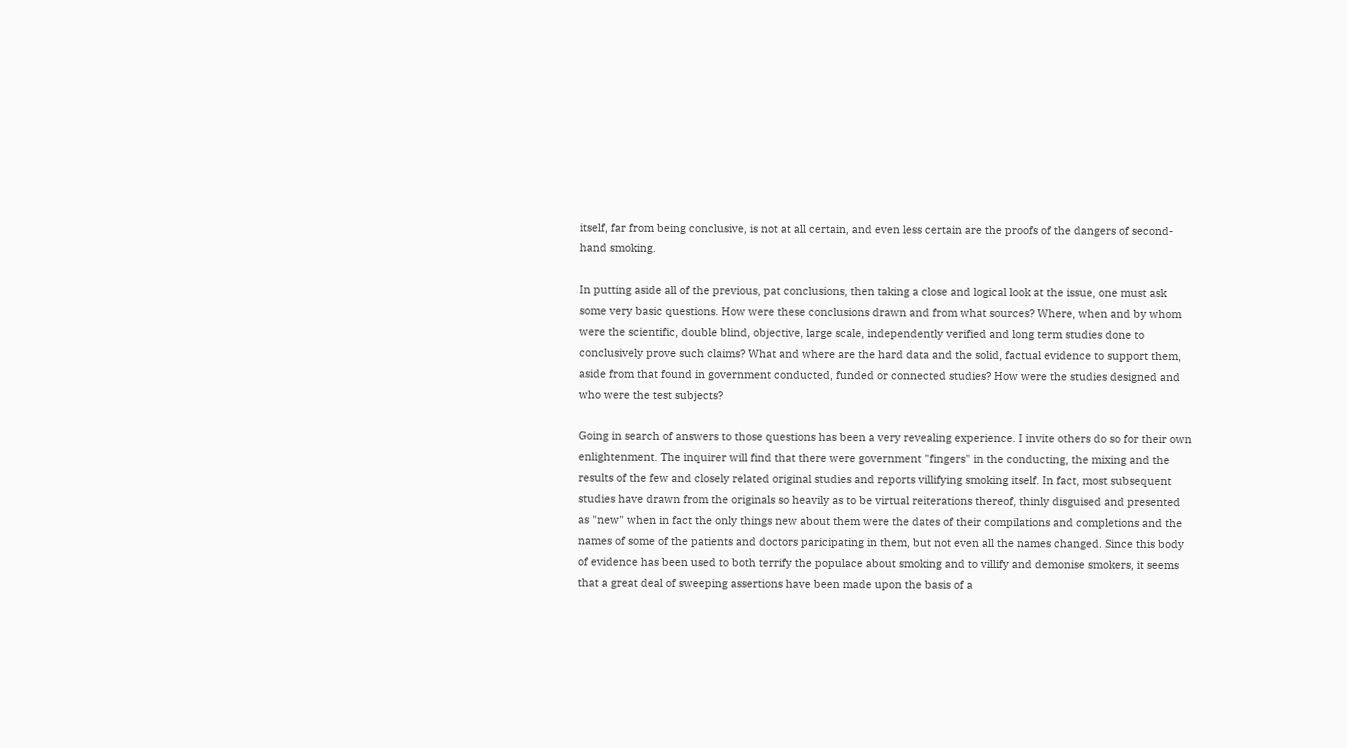itself, far from being conclusive, is not at all certain, and even less certain are the proofs of the dangers of second-hand smoking.

In putting aside all of the previous, pat conclusions, then taking a close and logical look at the issue, one must ask some very basic questions. How were these conclusions drawn and from what sources? Where, when and by whom were the scientific, double blind, objective, large scale, independently verified and long term studies done to conclusively prove such claims? What and where are the hard data and the solid, factual evidence to support them, aside from that found in government conducted, funded or connected studies? How were the studies designed and who were the test subjects?

Going in search of answers to those questions has been a very revealing experience. I invite others do so for their own enlightenment. The inquirer will find that there were government "fingers" in the conducting, the mixing and the results of the few and closely related original studies and reports villifying smoking itself. In fact, most subsequent studies have drawn from the originals so heavily as to be virtual reiterations thereof, thinly disguised and presented as "new" when in fact the only things new about them were the dates of their compilations and completions and the names of some of the patients and doctors paricipating in them, but not even all the names changed. Since this body of evidence has been used to both terrify the populace about smoking and to villify and demonise smokers, it seems that a great deal of sweeping assertions have been made upon the basis of a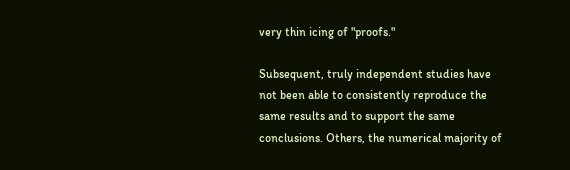very thin icing of "proofs."

Subsequent, truly independent studies have not been able to consistently reproduce the same results and to support the same conclusions. Others, the numerical majority of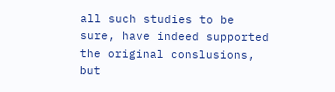all such studies to be sure, have indeed supported the original conslusions, but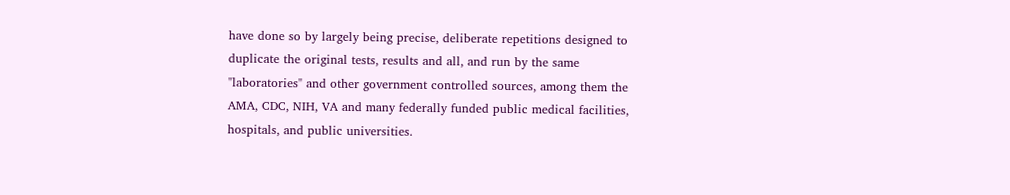have done so by largely being precise, deliberate repetitions designed to duplicate the original tests, results and all, and run by the same "laboratories" and other government controlled sources, among them the AMA, CDC, NIH, VA and many federally funded public medical facilities, hospitals, and public universities.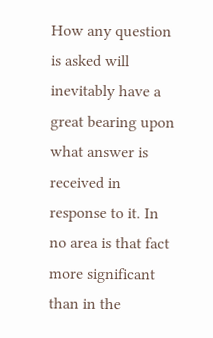How any question is asked will inevitably have a great bearing upon what answer is received in response to it. In no area is that fact more significant than in the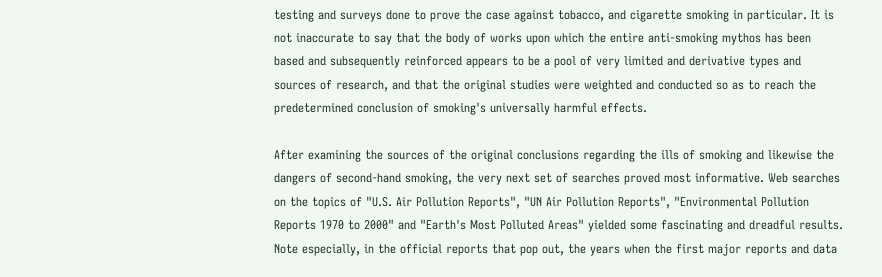testing and surveys done to prove the case against tobacco, and cigarette smoking in particular. It is not inaccurate to say that the body of works upon which the entire anti-smoking mythos has been based and subsequently reinforced appears to be a pool of very limited and derivative types and sources of research, and that the original studies were weighted and conducted so as to reach the predetermined conclusion of smoking's universally harmful effects.

After examining the sources of the original conclusions regarding the ills of smoking and likewise the dangers of second-hand smoking, the very next set of searches proved most informative. Web searches on the topics of "U.S. Air Pollution Reports", "UN Air Pollution Reports", "Environmental Pollution Reports 1970 to 2000" and "Earth's Most Polluted Areas" yielded some fascinating and dreadful results. Note especially, in the official reports that pop out, the years when the first major reports and data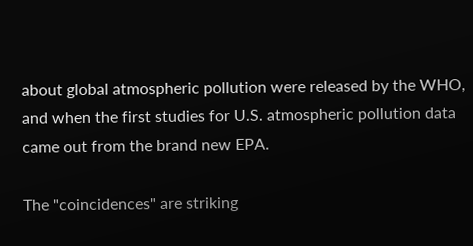about global atmospheric pollution were released by the WHO, and when the first studies for U.S. atmospheric pollution data came out from the brand new EPA.

The "coincidences" are striking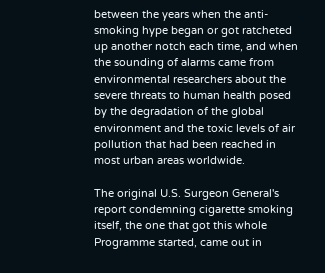between the years when the anti-smoking hype began or got ratcheted up another notch each time, and when the sounding of alarms came from environmental researchers about the severe threats to human health posed by the degradation of the global environment and the toxic levels of air pollution that had been reached in most urban areas worldwide.

The original U.S. Surgeon General's report condemning cigarette smoking itself, the one that got this whole Programme started, came out in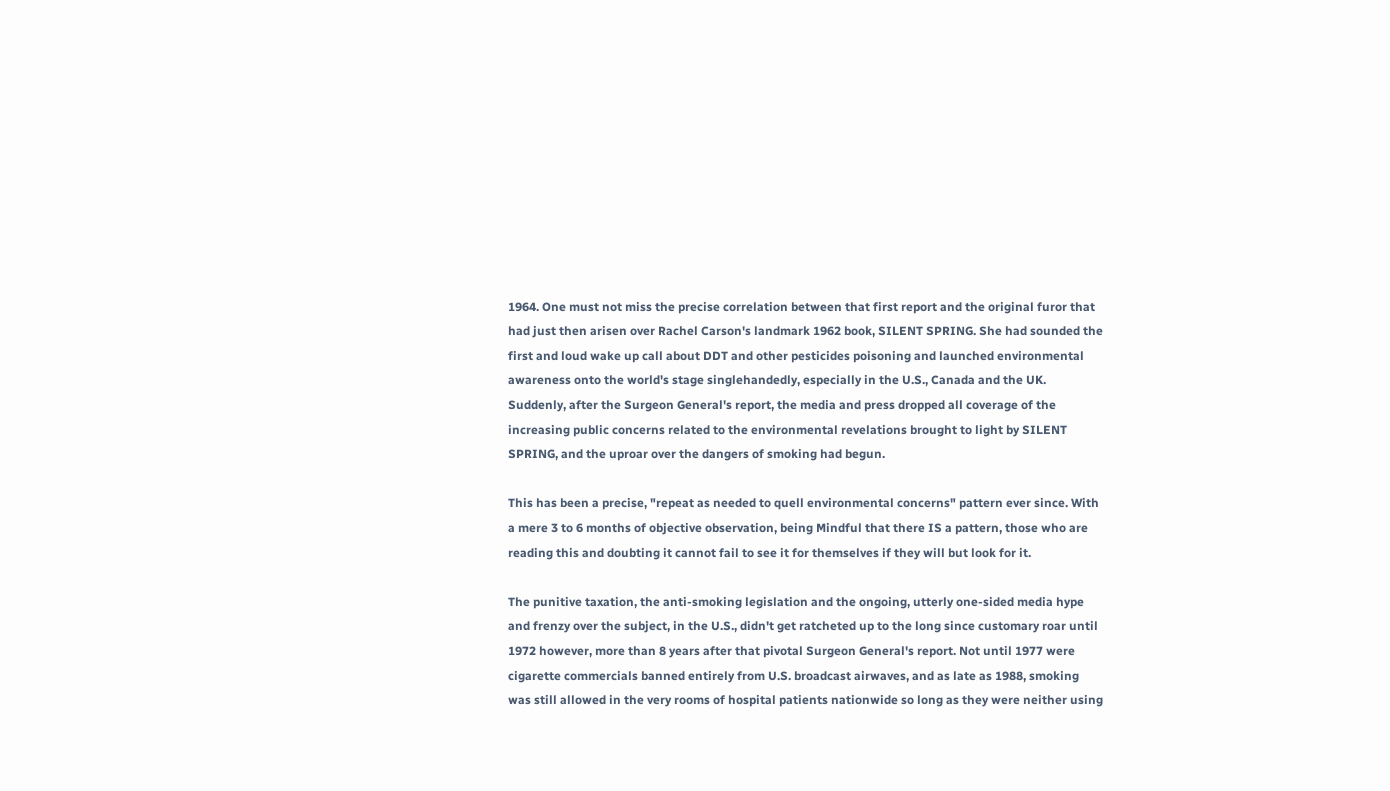1964. One must not miss the precise correlation between that first report and the original furor that had just then arisen over Rachel Carson's landmark 1962 book, SILENT SPRING. She had sounded the first and loud wake up call about DDT and other pesticides poisoning and launched environmental awareness onto the world's stage singlehandedly, especially in the U.S., Canada and the UK. Suddenly, after the Surgeon General's report, the media and press dropped all coverage of the increasing public concerns related to the environmental revelations brought to light by SILENT SPRING, and the uproar over the dangers of smoking had begun.

This has been a precise, "repeat as needed to quell environmental concerns" pattern ever since. With a mere 3 to 6 months of objective observation, being Mindful that there IS a pattern, those who are reading this and doubting it cannot fail to see it for themselves if they will but look for it.

The punitive taxation, the anti-smoking legislation and the ongoing, utterly one-sided media hype and frenzy over the subject, in the U.S., didn't get ratcheted up to the long since customary roar until 1972 however, more than 8 years after that pivotal Surgeon General's report. Not until 1977 were cigarette commercials banned entirely from U.S. broadcast airwaves, and as late as 1988, smoking was still allowed in the very rooms of hospital patients nationwide so long as they were neither using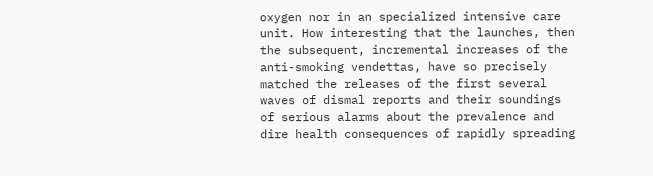oxygen nor in an specialized intensive care unit. How interesting that the launches, then the subsequent, incremental increases of the anti-smoking vendettas, have so precisely matched the releases of the first several waves of dismal reports and their soundings of serious alarms about the prevalence and dire health consequences of rapidly spreading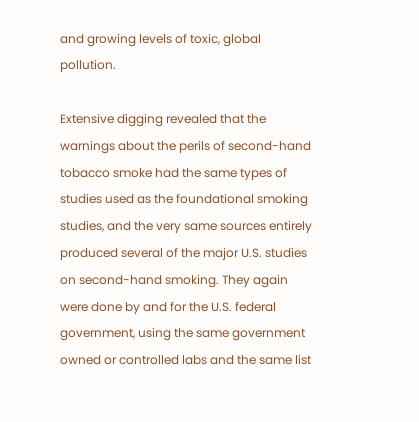and growing levels of toxic, global pollution.

Extensive digging revealed that the warnings about the perils of second-hand tobacco smoke had the same types of studies used as the foundational smoking studies, and the very same sources entirely produced several of the major U.S. studies on second-hand smoking. They again were done by and for the U.S. federal government, using the same government owned or controlled labs and the same list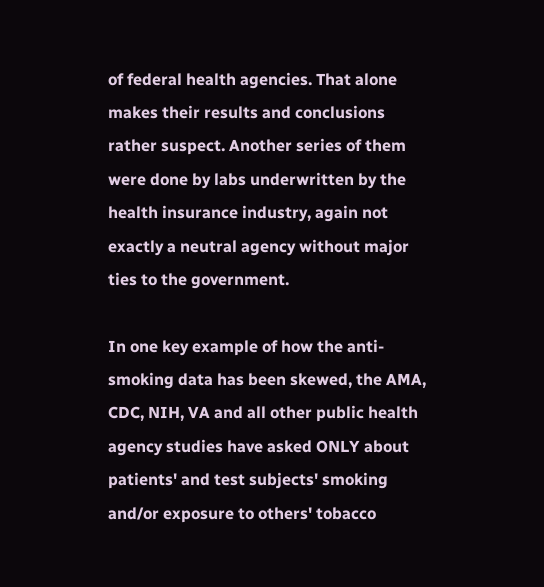of federal health agencies. That alone makes their results and conclusions rather suspect. Another series of them were done by labs underwritten by the health insurance industry, again not exactly a neutral agency without major ties to the government.

In one key example of how the anti-smoking data has been skewed, the AMA, CDC, NIH, VA and all other public health agency studies have asked ONLY about patients' and test subjects' smoking and/or exposure to others' tobacco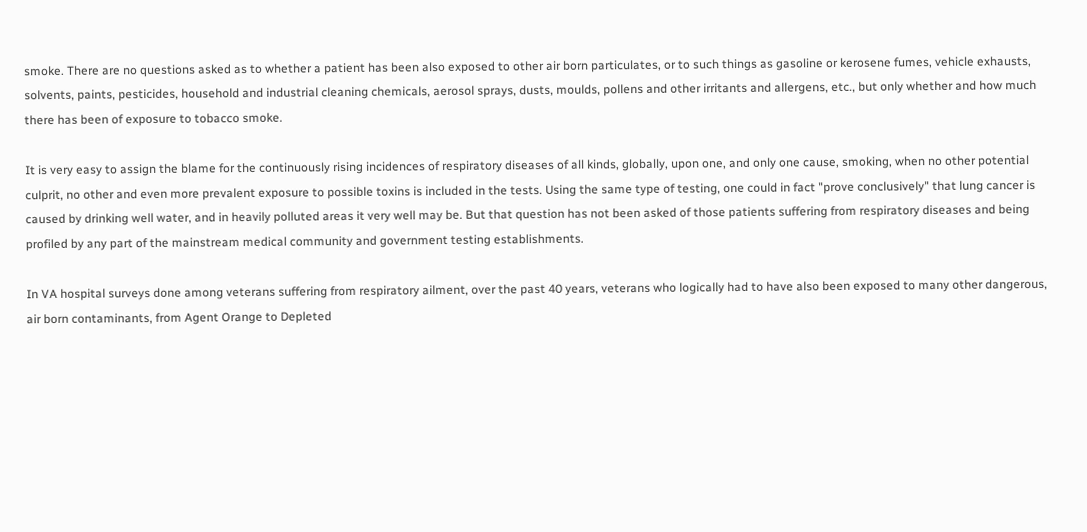smoke. There are no questions asked as to whether a patient has been also exposed to other air born particulates, or to such things as gasoline or kerosene fumes, vehicle exhausts, solvents, paints, pesticides, household and industrial cleaning chemicals, aerosol sprays, dusts, moulds, pollens and other irritants and allergens, etc., but only whether and how much there has been of exposure to tobacco smoke.

It is very easy to assign the blame for the continuously rising incidences of respiratory diseases of all kinds, globally, upon one, and only one cause, smoking, when no other potential culprit, no other and even more prevalent exposure to possible toxins is included in the tests. Using the same type of testing, one could in fact "prove conclusively" that lung cancer is caused by drinking well water, and in heavily polluted areas it very well may be. But that question has not been asked of those patients suffering from respiratory diseases and being profiled by any part of the mainstream medical community and government testing establishments.

In VA hospital surveys done among veterans suffering from respiratory ailment, over the past 40 years, veterans who logically had to have also been exposed to many other dangerous, air born contaminants, from Agent Orange to Depleted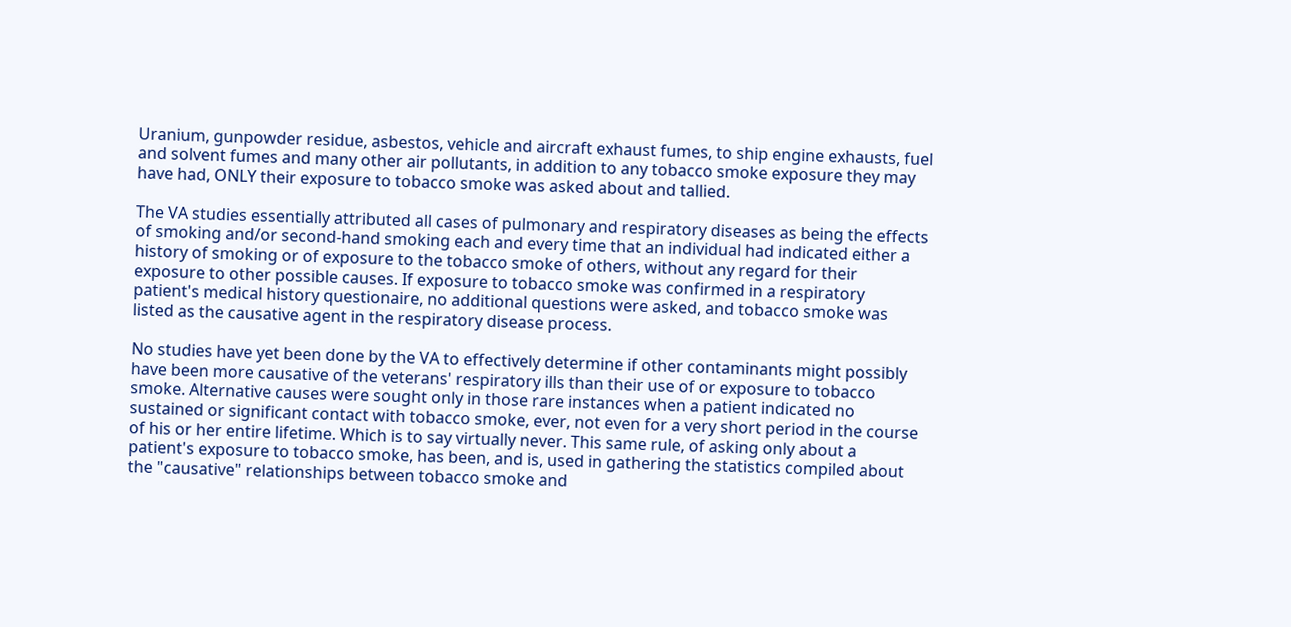Uranium, gunpowder residue, asbestos, vehicle and aircraft exhaust fumes, to ship engine exhausts, fuel and solvent fumes and many other air pollutants, in addition to any tobacco smoke exposure they may have had, ONLY their exposure to tobacco smoke was asked about and tallied.

The VA studies essentially attributed all cases of pulmonary and respiratory diseases as being the effects of smoking and/or second-hand smoking each and every time that an individual had indicated either a history of smoking or of exposure to the tobacco smoke of others, without any regard for their exposure to other possible causes. If exposure to tobacco smoke was confirmed in a respiratory patient's medical history questionaire, no additional questions were asked, and tobacco smoke was listed as the causative agent in the respiratory disease process.

No studies have yet been done by the VA to effectively determine if other contaminants might possibly have been more causative of the veterans' respiratory ills than their use of or exposure to tobacco smoke. Alternative causes were sought only in those rare instances when a patient indicated no sustained or significant contact with tobacco smoke, ever, not even for a very short period in the course of his or her entire lifetime. Which is to say virtually never. This same rule, of asking only about a patient's exposure to tobacco smoke, has been, and is, used in gathering the statistics compiled about the "causative" relationships between tobacco smoke and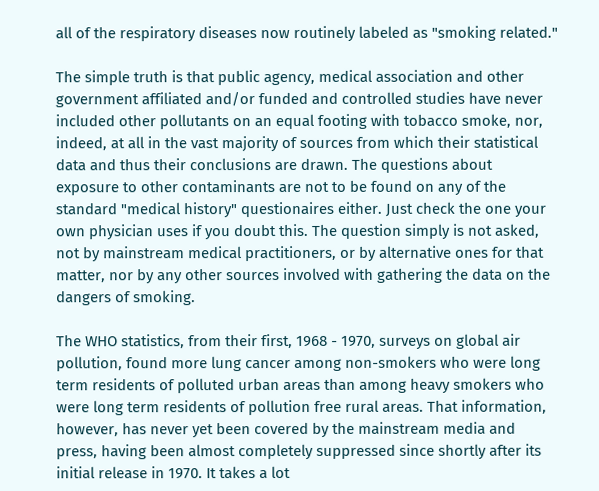all of the respiratory diseases now routinely labeled as "smoking related."

The simple truth is that public agency, medical association and other government affiliated and/or funded and controlled studies have never included other pollutants on an equal footing with tobacco smoke, nor, indeed, at all in the vast majority of sources from which their statistical data and thus their conclusions are drawn. The questions about exposure to other contaminants are not to be found on any of the standard "medical history" questionaires either. Just check the one your own physician uses if you doubt this. The question simply is not asked, not by mainstream medical practitioners, or by alternative ones for that matter, nor by any other sources involved with gathering the data on the dangers of smoking.

The WHO statistics, from their first, 1968 - 1970, surveys on global air pollution, found more lung cancer among non-smokers who were long term residents of polluted urban areas than among heavy smokers who were long term residents of pollution free rural areas. That information, however, has never yet been covered by the mainstream media and press, having been almost completely suppressed since shortly after its initial release in 1970. It takes a lot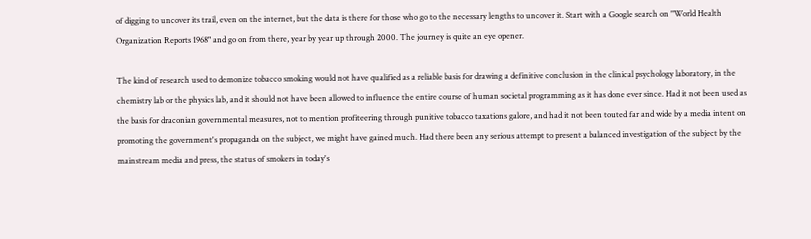of digging to uncover its trail, even on the internet, but the data is there for those who go to the necessary lengths to uncover it. Start with a Google search on "World Health Organization Reports 1968" and go on from there, year by year up through 2000. The journey is quite an eye opener.

The kind of research used to demonize tobacco smoking would not have qualified as a reliable basis for drawing a definitive conclusion in the clinical psychology laboratory, in the chemistry lab or the physics lab, and it should not have been allowed to influence the entire course of human societal programming as it has done ever since. Had it not been used as the basis for draconian governmental measures, not to mention profiteering through punitive tobacco taxations galore, and had it not been touted far and wide by a media intent on promoting the government's propaganda on the subject, we might have gained much. Had there been any serious attempt to present a balanced investigation of the subject by the mainstream media and press, the status of smokers in today's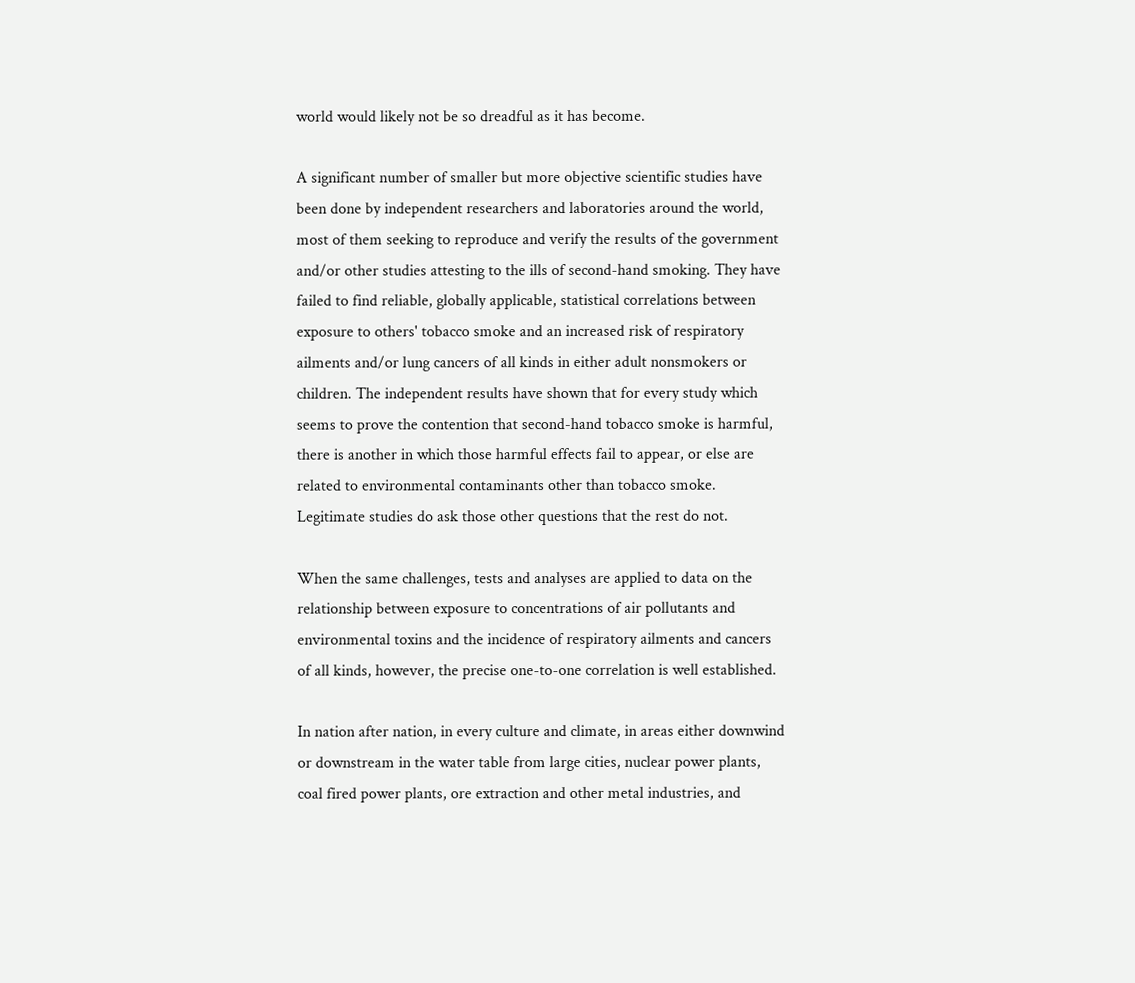world would likely not be so dreadful as it has become.

A significant number of smaller but more objective scientific studies have been done by independent researchers and laboratories around the world, most of them seeking to reproduce and verify the results of the government and/or other studies attesting to the ills of second-hand smoking. They have failed to find reliable, globally applicable, statistical correlations between exposure to others' tobacco smoke and an increased risk of respiratory ailments and/or lung cancers of all kinds in either adult nonsmokers or children. The independent results have shown that for every study which seems to prove the contention that second-hand tobacco smoke is harmful, there is another in which those harmful effects fail to appear, or else are related to environmental contaminants other than tobacco smoke. Legitimate studies do ask those other questions that the rest do not.

When the same challenges, tests and analyses are applied to data on the relationship between exposure to concentrations of air pollutants and environmental toxins and the incidence of respiratory ailments and cancers of all kinds, however, the precise one-to-one correlation is well established.

In nation after nation, in every culture and climate, in areas either downwind or downstream in the water table from large cities, nuclear power plants, coal fired power plants, ore extraction and other metal industries, and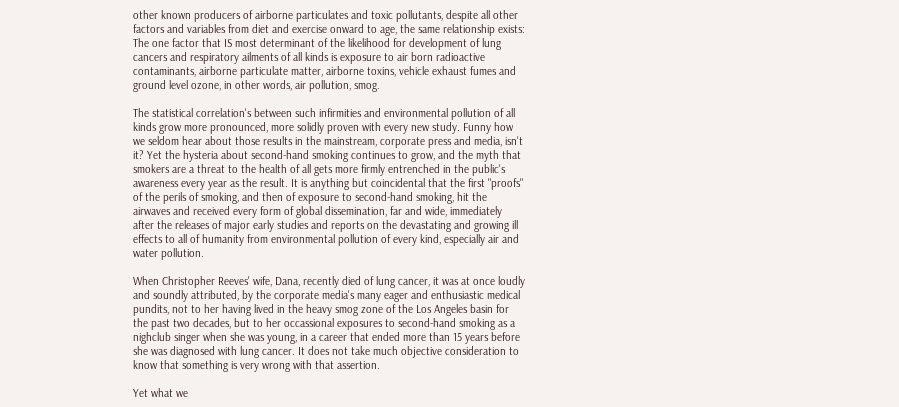other known producers of airborne particulates and toxic pollutants, despite all other factors and variables from diet and exercise onward to age, the same relationship exists: The one factor that IS most determinant of the likelihood for development of lung cancers and respiratory ailments of all kinds is exposure to air born radioactive contaminants, airborne particulate matter, airborne toxins, vehicle exhaust fumes and ground level ozone, in other words, air pollution, smog.

The statistical correlation's between such infirmities and environmental pollution of all kinds grow more pronounced, more solidly proven with every new study. Funny how we seldom hear about those results in the mainstream, corporate press and media, isn't it? Yet the hysteria about second-hand smoking continues to grow, and the myth that smokers are a threat to the health of all gets more firmly entrenched in the public's awareness every year as the result. It is anything but coincidental that the first "proofs" of the perils of smoking, and then of exposure to second-hand smoking, hit the airwaves and received every form of global dissemination, far and wide, immediately after the releases of major early studies and reports on the devastating and growing ill effects to all of humanity from environmental pollution of every kind, especially air and water pollution.

When Christopher Reeves' wife, Dana, recently died of lung cancer, it was at once loudly and soundly attributed, by the corporate media's many eager and enthusiastic medical pundits, not to her having lived in the heavy smog zone of the Los Angeles basin for the past two decades, but to her occassional exposures to second-hand smoking as a nighclub singer when she was young, in a career that ended more than 15 years before she was diagnosed with lung cancer. It does not take much objective consideration to know that something is very wrong with that assertion.

Yet what we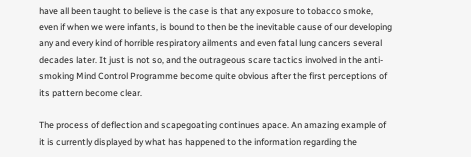have all been taught to believe is the case is that any exposure to tobacco smoke, even if when we were infants, is bound to then be the inevitable cause of our developing any and every kind of horrible respiratory ailments and even fatal lung cancers several decades later. It just is not so, and the outrageous scare tactics involved in the anti- smoking Mind Control Programme become quite obvious after the first perceptions of its pattern become clear.

The process of deflection and scapegoating continues apace. An amazing example of it is currently displayed by what has happened to the information regarding the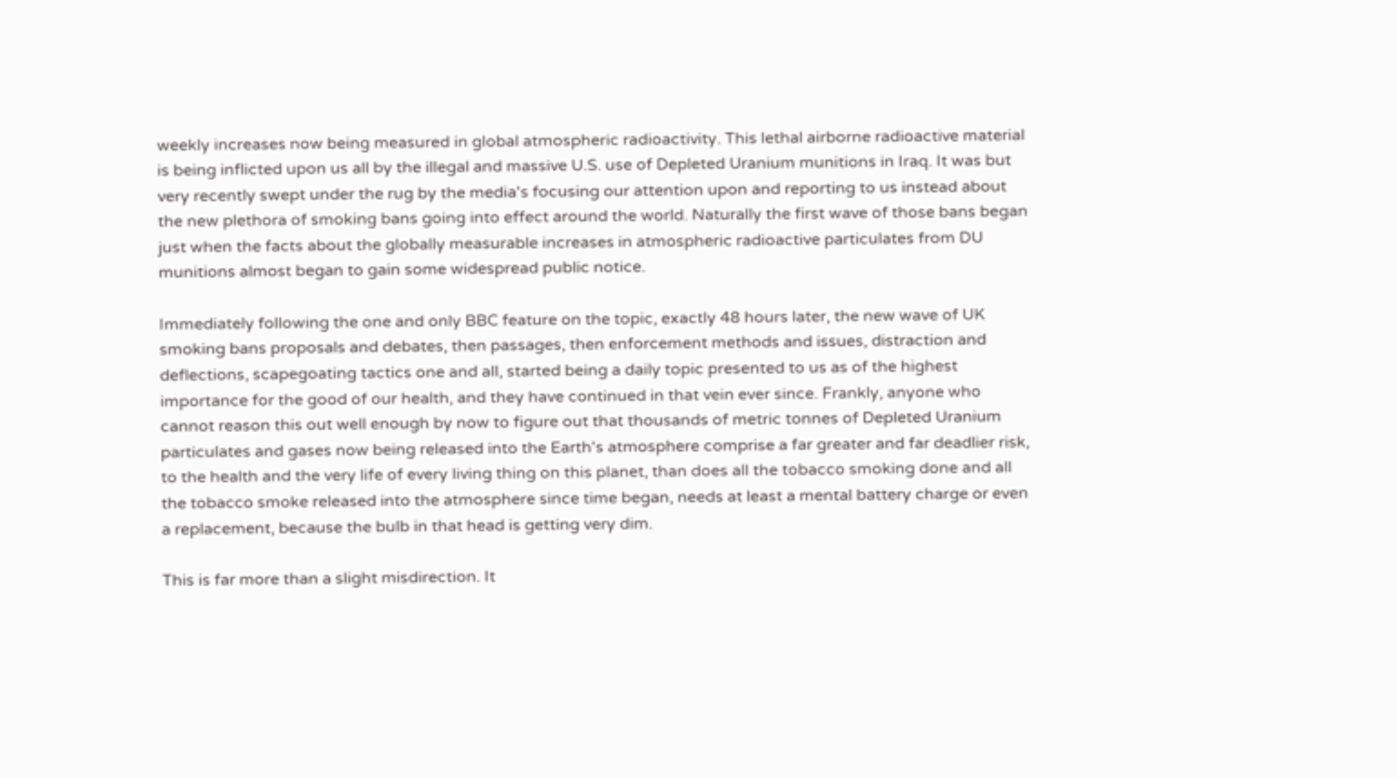weekly increases now being measured in global atmospheric radioactivity. This lethal airborne radioactive material is being inflicted upon us all by the illegal and massive U.S. use of Depleted Uranium munitions in Iraq. It was but very recently swept under the rug by the media's focusing our attention upon and reporting to us instead about the new plethora of smoking bans going into effect around the world. Naturally the first wave of those bans began just when the facts about the globally measurable increases in atmospheric radioactive particulates from DU munitions almost began to gain some widespread public notice.

Immediately following the one and only BBC feature on the topic, exactly 48 hours later, the new wave of UK smoking bans proposals and debates, then passages, then enforcement methods and issues, distraction and deflections, scapegoating tactics one and all, started being a daily topic presented to us as of the highest importance for the good of our health, and they have continued in that vein ever since. Frankly, anyone who cannot reason this out well enough by now to figure out that thousands of metric tonnes of Depleted Uranium particulates and gases now being released into the Earth's atmosphere comprise a far greater and far deadlier risk, to the health and the very life of every living thing on this planet, than does all the tobacco smoking done and all the tobacco smoke released into the atmosphere since time began, needs at least a mental battery charge or even a replacement, because the bulb in that head is getting very dim.

This is far more than a slight misdirection. It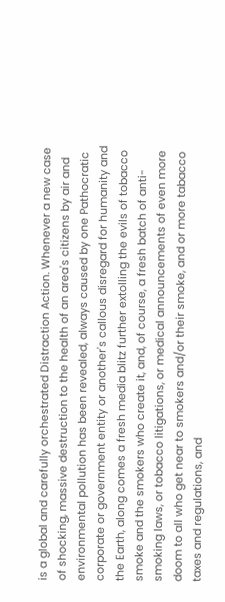is a global and carefully orchestrated Distraction Action. Whenever a new case of shocking, massive destruction to the health of an area's citizens by air and environmental pollution has been revealed, always caused by one Pathocratic corporate or government entity or another's callous disregard for humanity and the Earth, along comes a fresh media blitz further extolling the evils of tobacco smoke and the smokers who create it, and, of course, a fresh batch of anti-smoking laws, or tobacco litigations, or medical announcements of even more doom to all who get near to smokers and/or their smoke, and or more tabacco taxes and regulations, and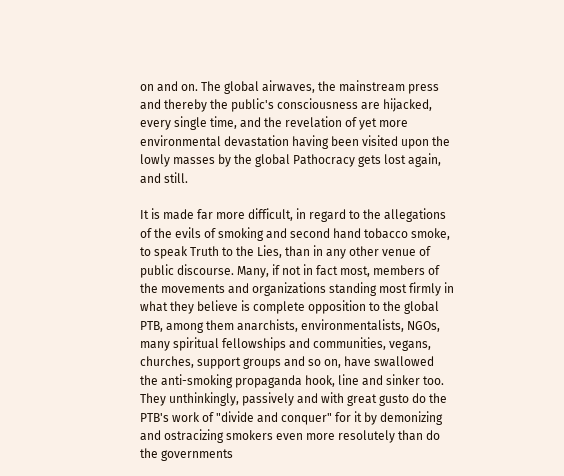on and on. The global airwaves, the mainstream press and thereby the public's consciousness are hijacked, every single time, and the revelation of yet more environmental devastation having been visited upon the lowly masses by the global Pathocracy gets lost again, and still.

It is made far more difficult, in regard to the allegations of the evils of smoking and second hand tobacco smoke, to speak Truth to the Lies, than in any other venue of public discourse. Many, if not in fact most, members of the movements and organizations standing most firmly in what they believe is complete opposition to the global PTB, among them anarchists, environmentalists, NGOs, many spiritual fellowships and communities, vegans, churches, support groups and so on, have swallowed the anti-smoking propaganda hook, line and sinker too. They unthinkingly, passively and with great gusto do the PTB's work of "divide and conquer" for it by demonizing and ostracizing smokers even more resolutely than do the governments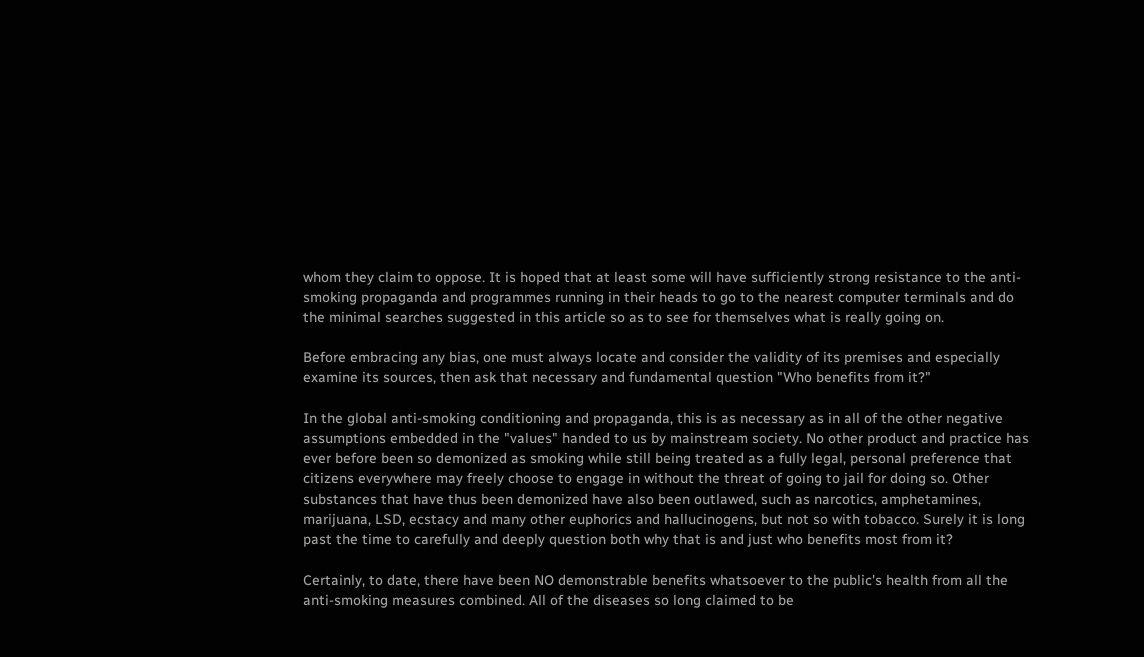whom they claim to oppose. It is hoped that at least some will have sufficiently strong resistance to the anti-smoking propaganda and programmes running in their heads to go to the nearest computer terminals and do the minimal searches suggested in this article so as to see for themselves what is really going on.

Before embracing any bias, one must always locate and consider the validity of its premises and especially examine its sources, then ask that necessary and fundamental question "Who benefits from it?"

In the global anti-smoking conditioning and propaganda, this is as necessary as in all of the other negative assumptions embedded in the "values" handed to us by mainstream society. No other product and practice has ever before been so demonized as smoking while still being treated as a fully legal, personal preference that citizens everywhere may freely choose to engage in without the threat of going to jail for doing so. Other substances that have thus been demonized have also been outlawed, such as narcotics, amphetamines, marijuana, LSD, ecstacy and many other euphorics and hallucinogens, but not so with tobacco. Surely it is long past the time to carefully and deeply question both why that is and just who benefits most from it?

Certainly, to date, there have been NO demonstrable benefits whatsoever to the public's health from all the anti-smoking measures combined. All of the diseases so long claimed to be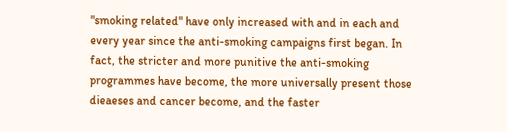"smoking related" have only increased with and in each and every year since the anti-smoking campaigns first began. In fact, the stricter and more punitive the anti-smoking programmes have become, the more universally present those dieaeses and cancer become, and the faster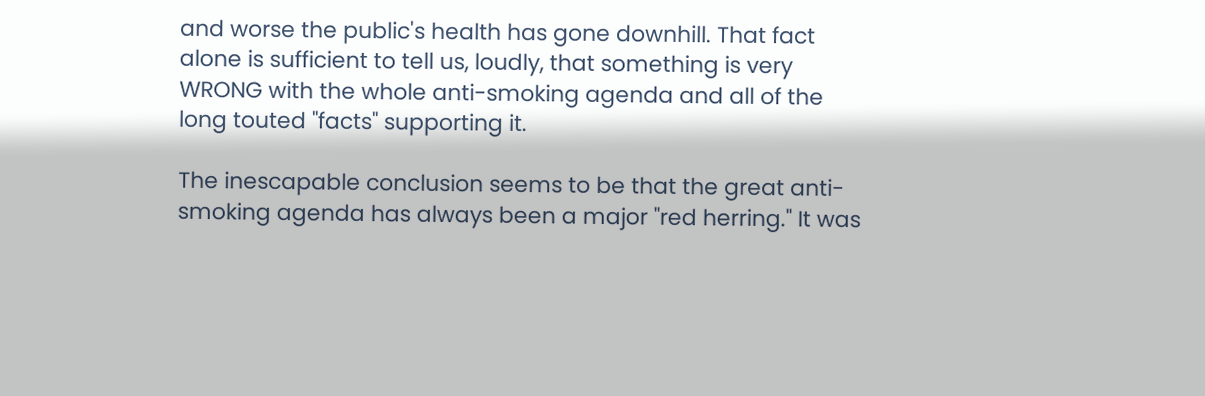and worse the public's health has gone downhill. That fact alone is sufficient to tell us, loudly, that something is very WRONG with the whole anti-smoking agenda and all of the long touted "facts" supporting it.

The inescapable conclusion seems to be that the great anti-smoking agenda has always been a major "red herring." It was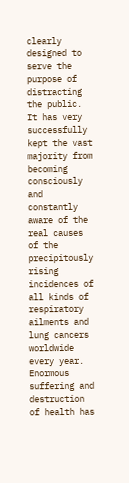clearly designed to serve the purpose of distracting the public. It has very successfully kept the vast majority from becoming consciously and constantly aware of the real causes of the precipitously rising incidences of all kinds of respiratory ailments and lung cancers worldwide every year. Enormous suffering and destruction of health has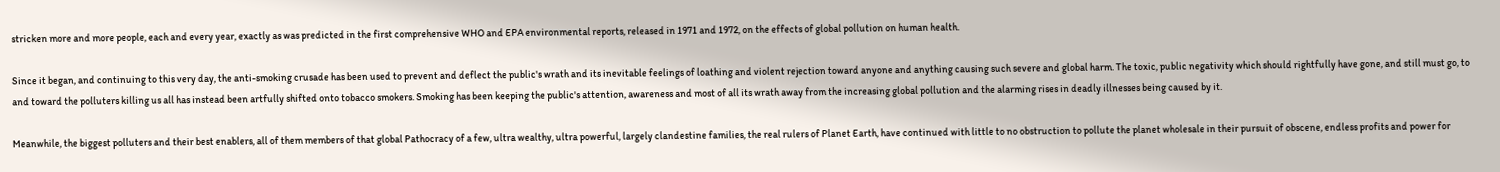stricken more and more people, each and every year, exactly as was predicted in the first comprehensive WHO and EPA environmental reports, released in 1971 and 1972, on the effects of global pollution on human health.

Since it began, and continuing to this very day, the anti-smoking crusade has been used to prevent and deflect the public's wrath and its inevitable feelings of loathing and violent rejection toward anyone and anything causing such severe and global harm. The toxic, public negativity which should rightfully have gone, and still must go, to and toward the polluters killing us all has instead been artfully shifted onto tobacco smokers. Smoking has been keeping the public's attention, awareness and most of all its wrath away from the increasing global pollution and the alarming rises in deadly illnesses being caused by it.

Meanwhile, the biggest polluters and their best enablers, all of them members of that global Pathocracy of a few, ultra wealthy, ultra powerful, largely clandestine families, the real rulers of Planet Earth, have continued with little to no obstruction to pollute the planet wholesale in their pursuit of obscene, endless profits and power for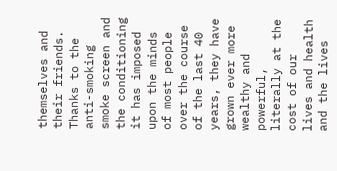themselves and their friends. Thanks to the anti-smoking smoke screen and the conditioning it has imposed upon the minds of most people over the course of the last 40 years, they have grown ever more wealthy and powerful, literally at the cost of our lives and health and the lives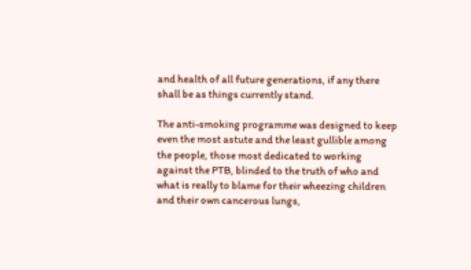and health of all future generations, if any there shall be as things currently stand.

The anti-smoking programme was designed to keep even the most astute and the least gullible among the people, those most dedicated to working against the PTB, blinded to the truth of who and what is really to blame for their wheezing children and their own cancerous lungs,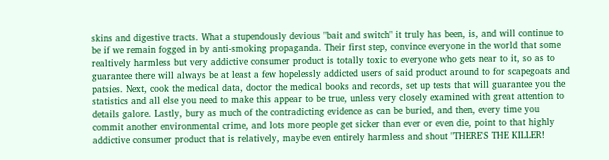skins and digestive tracts. What a stupendously devious "bait and switch" it truly has been, is, and will continue to be if we remain fogged in by anti-smoking propaganda. Their first step, convince everyone in the world that some realtively harmless but very addictive consumer product is totally toxic to everyone who gets near to it, so as to guarantee there will always be at least a few hopelessly addicted users of said product around to for scapegoats and patsies. Next, cook the medical data, doctor the medical books and records, set up tests that will guarantee you the statistics and all else you need to make this appear to be true, unless very closely examined with great attention to details galore. Lastly, bury as much of the contradicting evidence as can be buried, and then, every time you commit another environmental crime, and lots more people get sicker than ever or even die, point to that highly addictive consumer product that is relatively, maybe even entirely harmless and shout "THERE'S THE KILLER!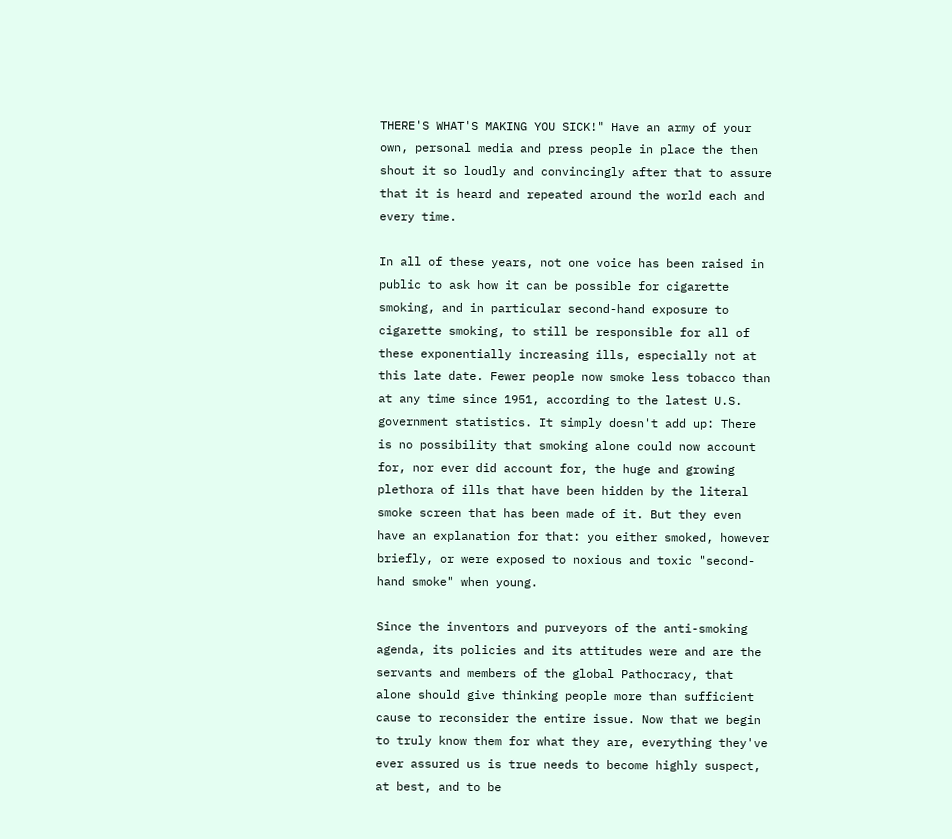THERE'S WHAT'S MAKING YOU SICK!" Have an army of your own, personal media and press people in place the then shout it so loudly and convincingly after that to assure that it is heard and repeated around the world each and every time.

In all of these years, not one voice has been raised in public to ask how it can be possible for cigarette smoking, and in particular second-hand exposure to cigarette smoking, to still be responsible for all of these exponentially increasing ills, especially not at this late date. Fewer people now smoke less tobacco than at any time since 1951, according to the latest U.S. government statistics. It simply doesn't add up: There is no possibility that smoking alone could now account for, nor ever did account for, the huge and growing plethora of ills that have been hidden by the literal smoke screen that has been made of it. But they even have an explanation for that: you either smoked, however briefly, or were exposed to noxious and toxic "second-hand smoke" when young.

Since the inventors and purveyors of the anti-smoking agenda, its policies and its attitudes were and are the servants and members of the global Pathocracy, that alone should give thinking people more than sufficient cause to reconsider the entire issue. Now that we begin to truly know them for what they are, everything they've ever assured us is true needs to become highly suspect, at best, and to be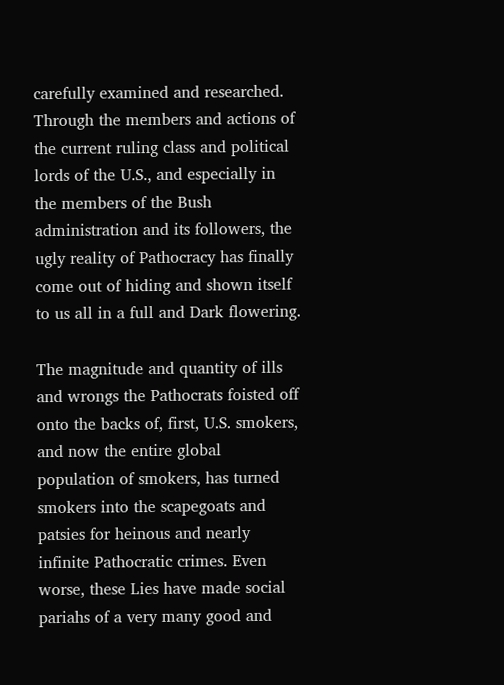carefully examined and researched. Through the members and actions of the current ruling class and political lords of the U.S., and especially in the members of the Bush administration and its followers, the ugly reality of Pathocracy has finally come out of hiding and shown itself to us all in a full and Dark flowering.

The magnitude and quantity of ills and wrongs the Pathocrats foisted off onto the backs of, first, U.S. smokers, and now the entire global population of smokers, has turned smokers into the scapegoats and patsies for heinous and nearly infinite Pathocratic crimes. Even worse, these Lies have made social pariahs of a very many good and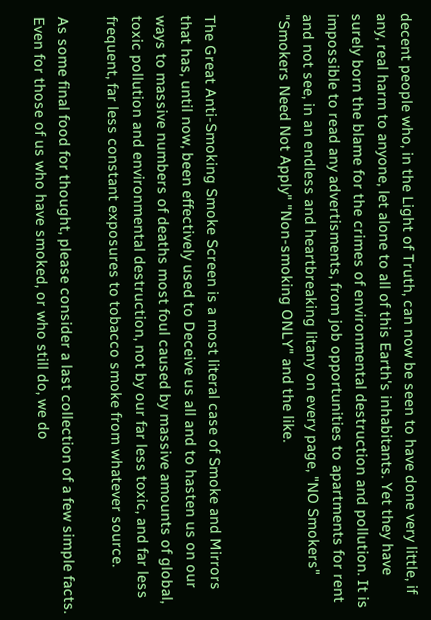decent people who, in the Light of Truth, can now be seen to have done very little, if any, real harm to anyone, let alone to all of this Earth's inhabitants. Yet they have surely born the blame for the crimes of environmental destruction and pollution. It is impossible to read any advertisments, from job opportunities to apartments for rent and not see, in an endless and heartbreaking litany on every page, "NO Smokers" "Smokers Need Not Apply" "Non-smoking ONLY" and the like.


The Great Anti-Smoking Smoke Screen is a most literal case of Smoke and Mirrors that has, until now, been effectively used to Deceive us all and to hasten us on our ways to massive numbers of deaths most foul caused by massive amounts of global, toxic pollution and environmental destruction, not by our far less toxic, and far less frequent, far less constant exposures to tobacco smoke from whatever source.

As some final food for thought, please consider a last collection of a few simple facts. Even for those of us who have smoked, or who still do, we do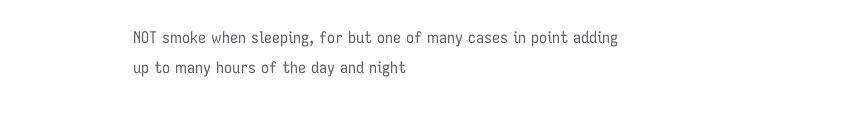NOT smoke when sleeping, for but one of many cases in point adding up to many hours of the day and night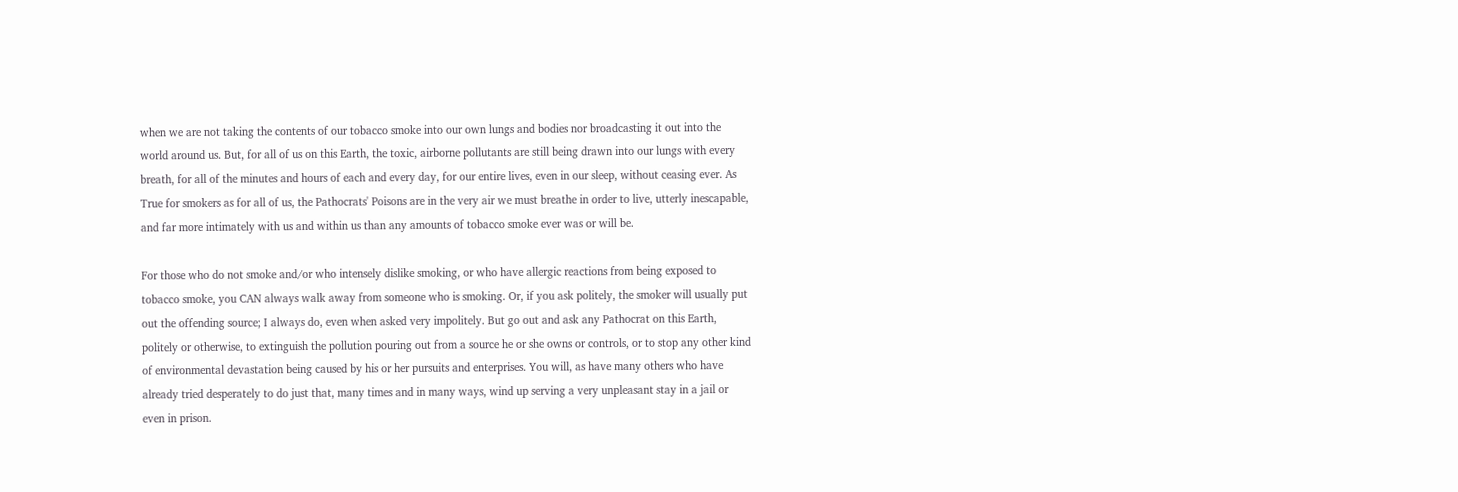when we are not taking the contents of our tobacco smoke into our own lungs and bodies nor broadcasting it out into the world around us. But, for all of us on this Earth, the toxic, airborne pollutants are still being drawn into our lungs with every breath, for all of the minutes and hours of each and every day, for our entire lives, even in our sleep, without ceasing ever. As True for smokers as for all of us, the Pathocrats' Poisons are in the very air we must breathe in order to live, utterly inescapable, and far more intimately with us and within us than any amounts of tobacco smoke ever was or will be.

For those who do not smoke and/or who intensely dislike smoking, or who have allergic reactions from being exposed to tobacco smoke, you CAN always walk away from someone who is smoking. Or, if you ask politely, the smoker will usually put out the offending source; I always do, even when asked very impolitely. But go out and ask any Pathocrat on this Earth, politely or otherwise, to extinguish the pollution pouring out from a source he or she owns or controls, or to stop any other kind of environmental devastation being caused by his or her pursuits and enterprises. You will, as have many others who have already tried desperately to do just that, many times and in many ways, wind up serving a very unpleasant stay in a jail or even in prison.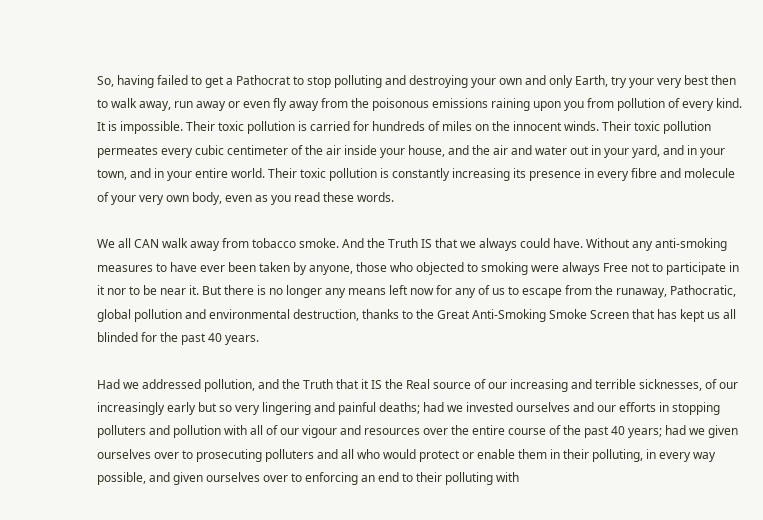So, having failed to get a Pathocrat to stop polluting and destroying your own and only Earth, try your very best then to walk away, run away or even fly away from the poisonous emissions raining upon you from pollution of every kind. It is impossible. Their toxic pollution is carried for hundreds of miles on the innocent winds. Their toxic pollution permeates every cubic centimeter of the air inside your house, and the air and water out in your yard, and in your town, and in your entire world. Their toxic pollution is constantly increasing its presence in every fibre and molecule of your very own body, even as you read these words.

We all CAN walk away from tobacco smoke. And the Truth IS that we always could have. Without any anti-smoking measures to have ever been taken by anyone, those who objected to smoking were always Free not to participate in it nor to be near it. But there is no longer any means left now for any of us to escape from the runaway, Pathocratic, global pollution and environmental destruction, thanks to the Great Anti-Smoking Smoke Screen that has kept us all blinded for the past 40 years.

Had we addressed pollution, and the Truth that it IS the Real source of our increasing and terrible sicknesses, of our increasingly early but so very lingering and painful deaths; had we invested ourselves and our efforts in stopping polluters and pollution with all of our vigour and resources over the entire course of the past 40 years; had we given ourselves over to prosecuting polluters and all who would protect or enable them in their polluting, in every way possible, and given ourselves over to enforcing an end to their polluting with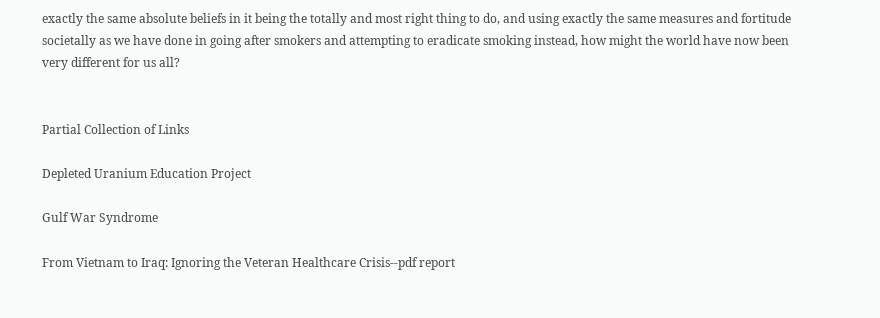exactly the same absolute beliefs in it being the totally and most right thing to do, and using exactly the same measures and fortitude societally as we have done in going after smokers and attempting to eradicate smoking instead, how might the world have now been very different for us all?


Partial Collection of Links

Depleted Uranium Education Project

Gulf War Syndrome

From Vietnam to Iraq: Ignoring the Veteran Healthcare Crisis--pdf report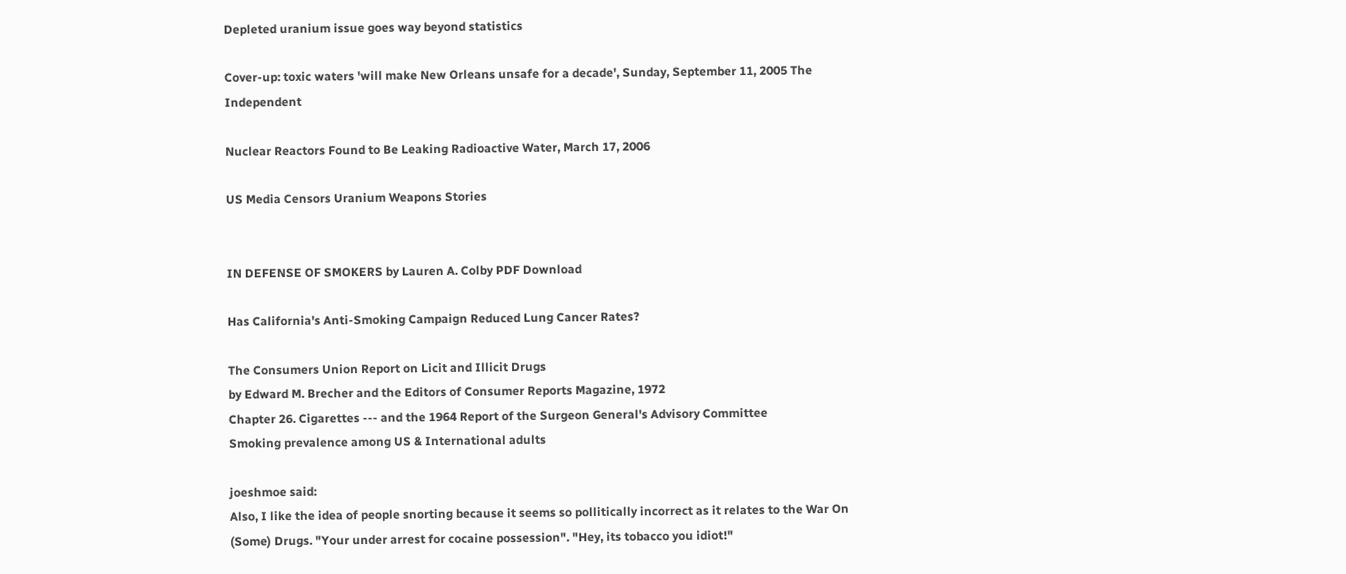Depleted uranium issue goes way beyond statistics

Cover-up: toxic waters 'will make New Orleans unsafe for a decade', Sunday, September 11, 2005 The Independent

Nuclear Reactors Found to Be Leaking Radioactive Water, March 17, 2006

US Media Censors Uranium Weapons Stories


IN DEFENSE OF SMOKERS by Lauren A. Colby PDF Download

Has California's Anti-Smoking Campaign Reduced Lung Cancer Rates?

The Consumers Union Report on Licit and Illicit Drugs
by Edward M. Brecher and the Editors of Consumer Reports Magazine, 1972
Chapter 26. Cigarettes --- and the 1964 Report of the Surgeon General's Advisory Committee
Smoking prevalence among US & International adults

joeshmoe said:
Also, I like the idea of people snorting because it seems so pollitically incorrect as it relates to the War On (Some) Drugs. "Your under arrest for cocaine possession". "Hey, its tobacco you idiot!"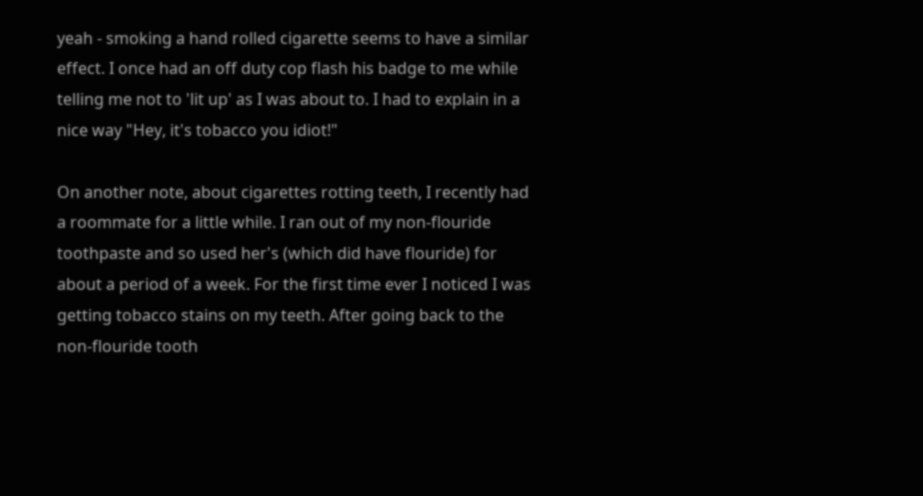yeah - smoking a hand rolled cigarette seems to have a similar effect. I once had an off duty cop flash his badge to me while telling me not to 'lit up' as I was about to. I had to explain in a nice way "Hey, it's tobacco you idiot!"

On another note, about cigarettes rotting teeth, I recently had a roommate for a little while. I ran out of my non-flouride toothpaste and so used her's (which did have flouride) for about a period of a week. For the first time ever I noticed I was getting tobacco stains on my teeth. After going back to the non-flouride tooth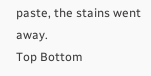paste, the stains went away.
Top Bottom